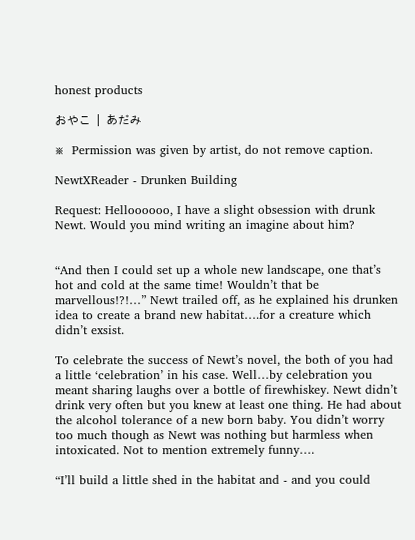honest products

おやこ  |  あだみ

※  Permission was given by artist, do not remove caption.

NewtXReader - Drunken Building

Request: Helloooooo, I have a slight obsession with drunk Newt. Would you mind writing an imagine about him?


“And then I could set up a whole new landscape, one that’s hot and cold at the same time! Wouldn’t that be marvellous!?!…” Newt trailed off, as he explained his drunken idea to create a brand new habitat….for a creature which didn’t exsist.

To celebrate the success of Newt’s novel, the both of you had a little ‘celebration’ in his case. Well…by celebration you meant sharing laughs over a bottle of firewhiskey. Newt didn’t drink very often but you knew at least one thing. He had about the alcohol tolerance of a new born baby. You didn’t worry too much though as Newt was nothing but harmless when intoxicated. Not to mention extremely funny….

“I’ll build a little shed in the habitat and - and you could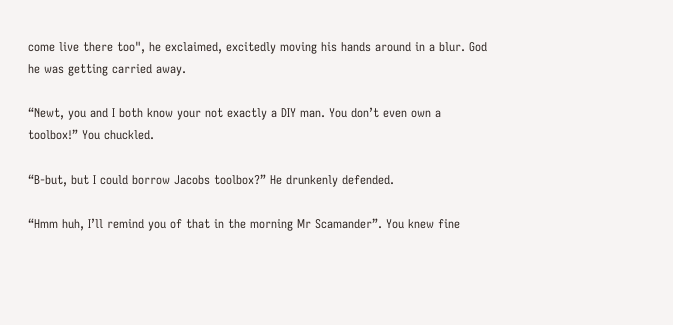come live there too", he exclaimed, excitedly moving his hands around in a blur. God he was getting carried away.

“Newt, you and I both know your not exactly a DIY man. You don’t even own a toolbox!” You chuckled.

“B-but, but I could borrow Jacobs toolbox?” He drunkenly defended.

“Hmm huh, I’ll remind you of that in the morning Mr Scamander”. You knew fine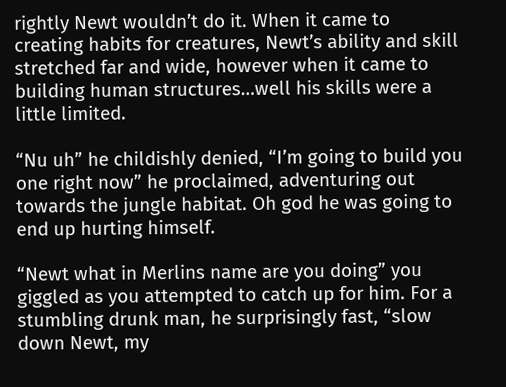rightly Newt wouldn’t do it. When it came to creating habits for creatures, Newt’s ability and skill stretched far and wide, however when it came to building human structures…well his skills were a little limited.

“Nu uh” he childishly denied, “I’m going to build you one right now” he proclaimed, adventuring out towards the jungle habitat. Oh god he was going to end up hurting himself.

“Newt what in Merlins name are you doing” you giggled as you attempted to catch up for him. For a stumbling drunk man, he surprisingly fast, “slow down Newt, my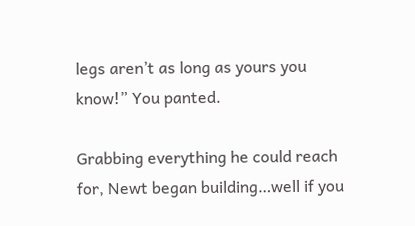legs aren’t as long as yours you know!” You panted.

Grabbing everything he could reach for, Newt began building…well if you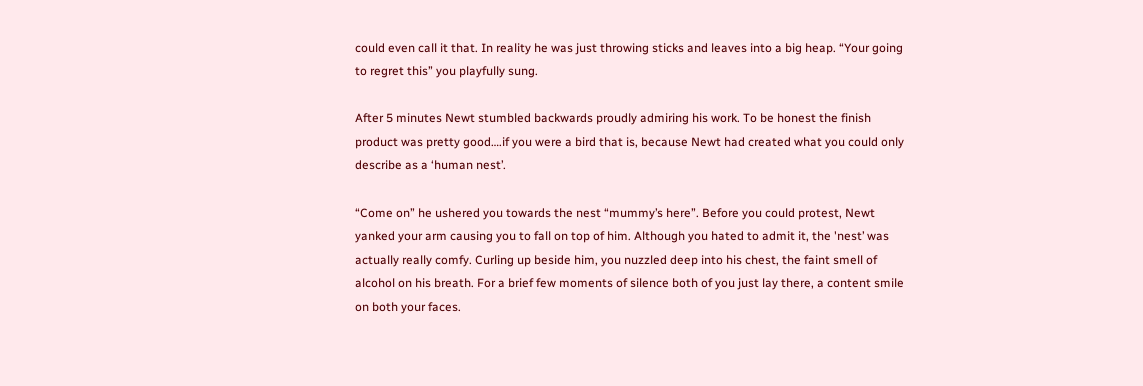could even call it that. In reality he was just throwing sticks and leaves into a big heap. “Your going to regret this” you playfully sung.

After 5 minutes Newt stumbled backwards proudly admiring his work. To be honest the finish product was pretty good….if you were a bird that is, because Newt had created what you could only describe as a ‘human nest’.

“Come on” he ushered you towards the nest “mummy’s here”. Before you could protest, Newt yanked your arm causing you to fall on top of him. Although you hated to admit it, the 'nest’ was actually really comfy. Curling up beside him, you nuzzled deep into his chest, the faint smell of alcohol on his breath. For a brief few moments of silence both of you just lay there, a content smile on both your faces.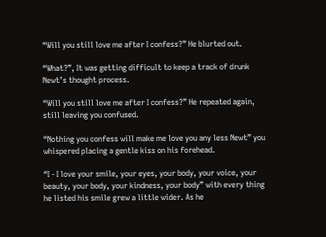“Will you still love me after I confess?” He blurted out.

“What?”, It was getting difficult to keep a track of drunk Newt’s thought process.

“Will you still love me after I confess?” He repeated again, still leaving you confused.

“Nothing you confess will make me love you any less Newt” you whispered placing a gentle kiss on his forehead.

“I - I love your smile, your eyes, your body, your voice, your beauty, your body, your kindness, your body” with every thing he listed his smile grew a little wider. As he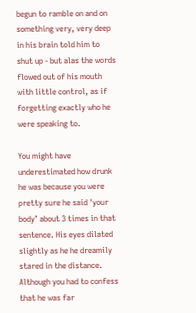begun to ramble on and on something very, very deep in his brain told him to shut up - but alas the words flowed out of his mouth with little control, as if forgetting exactly who he were speaking to.

You might have underestimated how drunk he was because you were pretty sure he said 'your body’ about 3 times in that sentence. His eyes dilated slightly as he he dreamily stared in the distance. Although you had to confess that he was far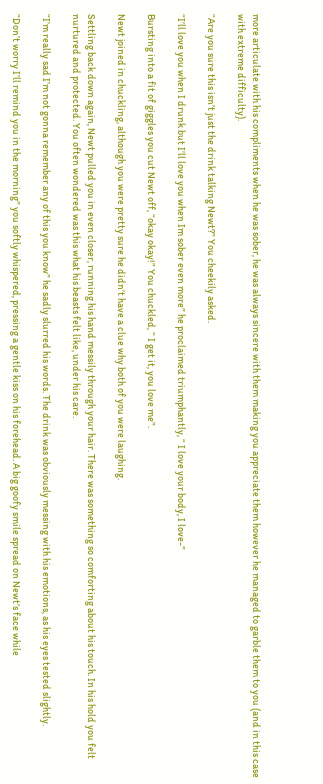more articulate with his compliments when he was sober, he was always sincere with them making you appreciate them however he managed to garble them to you (and in this case with extreme difficulty).

“Are you sure this isn’t just the drink talking Newt?” You cheekily asked.

“I’ll love you when I drunk but I’ll love you when Im sober even more” he proclaimed triumphantly, “ I love your body, I love-”

Bursting into a fit of giggles you cut Newt off, “okay okay!” You chuckled, “ I get it, you love me”.

Newt joined in chuckling, although you were pretty sure he didn’t have a clue why both of you were laughing.

Settling back down again, Newt pulled you in even closer, running his hand messily through your hair. There was something so comforting about his touch. In his hold you felt nurtured and protected. You often wondered was this what his beasts felt like, under his care.

“I’m really sad I’m not gonna remember any of this you know” he sadly slurred his words. The drink was obviously messing with his emotions, as his eyes tested slightly.

“Don’t worry I’ll remind you in the morning” you softly whispered, pressing a gentle kiss on his forehead. A big goofy smile spread on Newt’s face while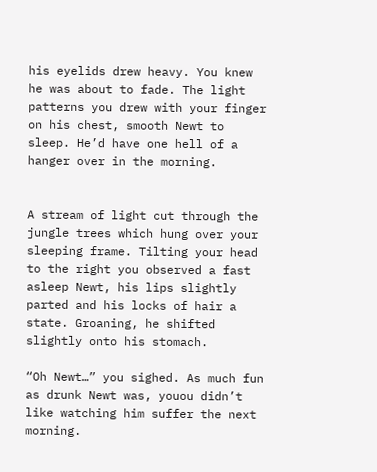his eyelids drew heavy. You knew he was about to fade. The light patterns you drew with your finger on his chest, smooth Newt to sleep. He’d have one hell of a hanger over in the morning.


A stream of light cut through the jungle trees which hung over your sleeping frame. Tilting your head to the right you observed a fast asleep Newt, his lips slightly parted and his locks of hair a state. Groaning, he shifted slightly onto his stomach.

“Oh Newt…” you sighed. As much fun as drunk Newt was, youou didn’t like watching him suffer the next morning.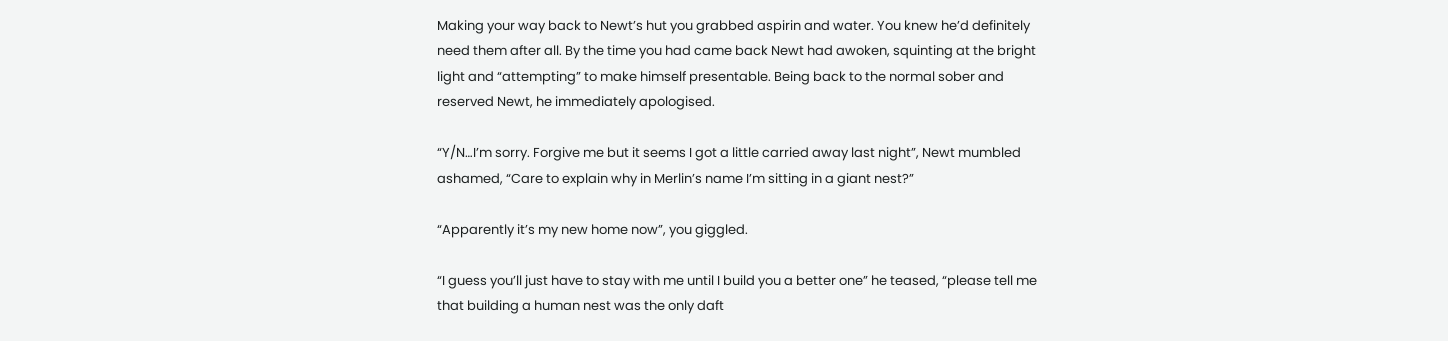Making your way back to Newt’s hut you grabbed aspirin and water. You knew he’d definitely need them after all. By the time you had came back Newt had awoken, squinting at the bright light and “attempting” to make himself presentable. Being back to the normal sober and reserved Newt, he immediately apologised.

“Y/N…I’m sorry. Forgive me but it seems I got a little carried away last night”, Newt mumbled ashamed, “Care to explain why in Merlin’s name I’m sitting in a giant nest?”

“Apparently it’s my new home now”, you giggled.

“I guess you’ll just have to stay with me until I build you a better one” he teased, “please tell me that building a human nest was the only daft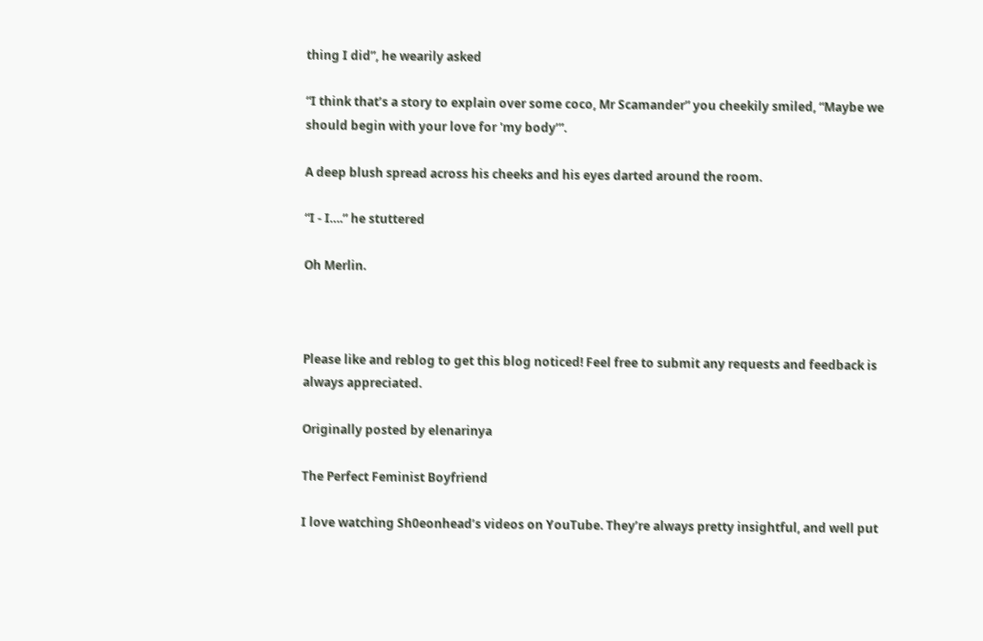thing I did”, he wearily asked

“I think that’s a story to explain over some coco, Mr Scamander” you cheekily smiled, “Maybe we should begin with your love for 'my body’”.

A deep blush spread across his cheeks and his eyes darted around the room.

“I - I….” he stuttered

Oh Merlin.



Please like and reblog to get this blog noticed! Feel free to submit any requests and feedback is always appreciated.

Originally posted by elenarinya

The Perfect Feminist Boyfriend

I love watching Sh0eonhead’s videos on YouTube. They’re always pretty insightful, and well put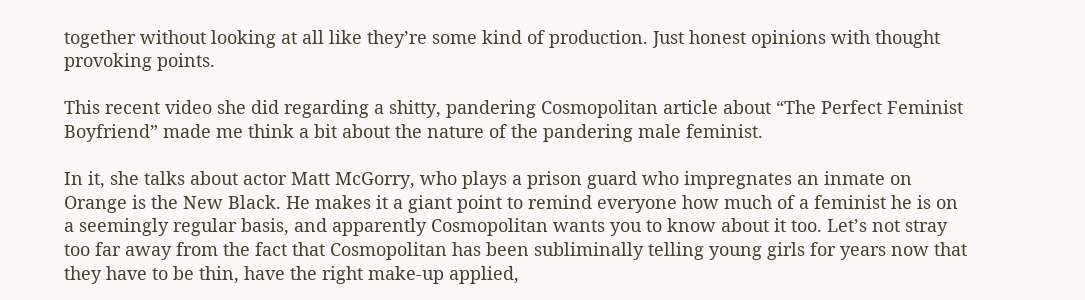together without looking at all like they’re some kind of production. Just honest opinions with thought provoking points.

This recent video she did regarding a shitty, pandering Cosmopolitan article about “The Perfect Feminist Boyfriend” made me think a bit about the nature of the pandering male feminist.

In it, she talks about actor Matt McGorry, who plays a prison guard who impregnates an inmate on Orange is the New Black. He makes it a giant point to remind everyone how much of a feminist he is on a seemingly regular basis, and apparently Cosmopolitan wants you to know about it too. Let’s not stray too far away from the fact that Cosmopolitan has been subliminally telling young girls for years now that they have to be thin, have the right make-up applied,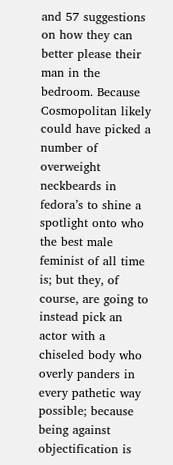and 57 suggestions on how they can better please their man in the bedroom. Because Cosmopolitan likely could have picked a number of overweight neckbeards in fedora’s to shine a spotlight onto who the best male feminist of all time is; but they, of course, are going to instead pick an actor with a chiseled body who overly panders in every pathetic way possible; because being against objectification is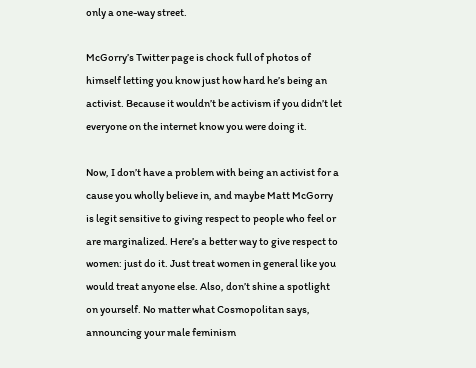only a one-way street.

McGorry’s Twitter page is chock full of photos of himself letting you know just how hard he’s being an activist. Because it wouldn’t be activism if you didn’t let everyone on the internet know you were doing it.

Now, I don’t have a problem with being an activist for a cause you wholly believe in, and maybe Matt McGorry is legit sensitive to giving respect to people who feel or are marginalized. Here’s a better way to give respect to women: just do it. Just treat women in general like you would treat anyone else. Also, don’t shine a spotlight on yourself. No matter what Cosmopolitan says, announcing your male feminism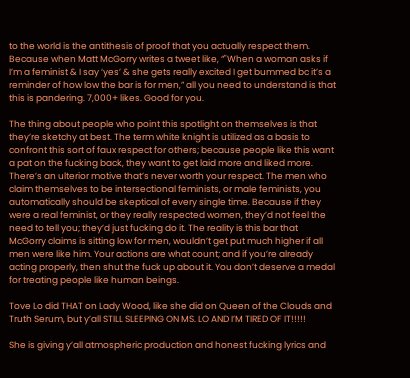to the world is the antithesis of proof that you actually respect them. Because when Matt McGorry writes a tweet like, “"When a woman asks if I’m a feminist & I say ‘yes’ & she gets really excited I get bummed bc it’s a reminder of how low the bar is for men,” all you need to understand is that this is pandering. 7,000+ likes. Good for you.

The thing about people who point this spotlight on themselves is that they’re sketchy at best. The term white knight is utilized as a basis to confront this sort of faux respect for others; because people like this want a pat on the fucking back, they want to get laid more and liked more. There’s an ulterior motive that’s never worth your respect. The men who claim themselves to be intersectional feminists, or male feminists, you automatically should be skeptical of every single time. Because if they were a real feminist, or they really respected women, they’d not feel the need to tell you; they’d just fucking do it. The reality is this bar that McGorry claims is sitting low for men, wouldn’t get put much higher if all men were like him. Your actions are what count; and if you’re already acting properly, then shut the fuck up about it. You don’t deserve a medal for treating people like human beings.

Tove Lo did THAT on Lady Wood, like she did on Queen of the Clouds and Truth Serum, but y’all STILL SLEEPING ON MS. LO AND I’M TIRED OF IT!!!!!

She is giving y’all atmospheric production and honest fucking lyrics and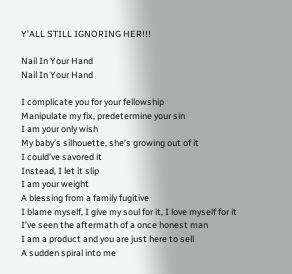Y’ALL STILL IGNORING HER!!!

Nail In Your Hand
Nail In Your Hand

I complicate you for your fellowship
Manipulate my fix, predetermine your sin
I am your only wish
My baby’s silhouette, she’s growing out of it
I could’ve savored it
Instead, I let it slip
I am your weight
A blessing from a family fugitive
I blame myself, I give my soul for it, I love myself for it
I’ve seen the aftermath of a once honest man
I am a product and you are just here to sell
A sudden spiral into me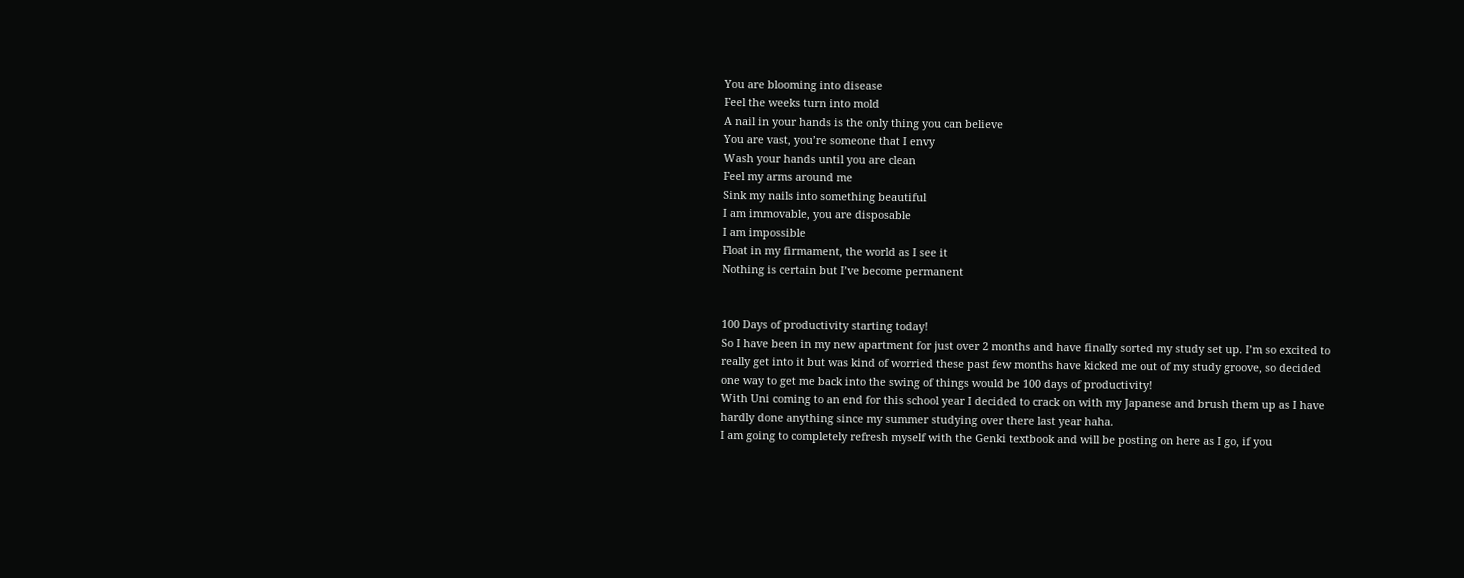You are blooming into disease
Feel the weeks turn into mold
A nail in your hands is the only thing you can believe
You are vast, you’re someone that I envy
Wash your hands until you are clean
Feel my arms around me
Sink my nails into something beautiful
I am immovable, you are disposable
I am impossible
Float in my firmament, the world as I see it
Nothing is certain but I’ve become permanent


100 Days of productivity starting today!
So I have been in my new apartment for just over 2 months and have finally sorted my study set up. I’m so excited to really get into it but was kind of worried these past few months have kicked me out of my study groove, so decided one way to get me back into the swing of things would be 100 days of productivity!
With Uni coming to an end for this school year I decided to crack on with my Japanese and brush them up as I have hardly done anything since my summer studying over there last year haha.
I am going to completely refresh myself with the Genki textbook and will be posting on here as I go, if you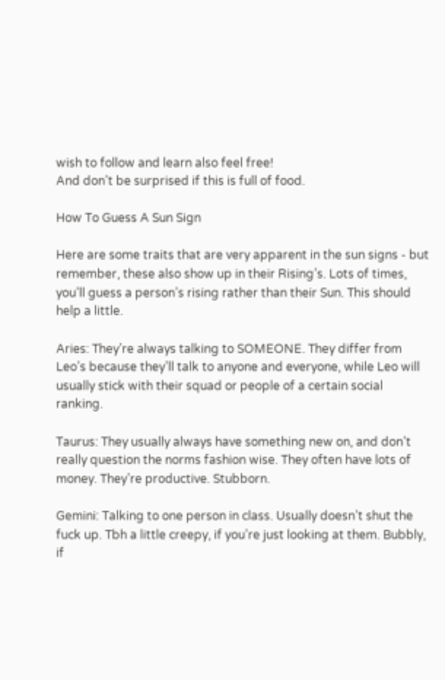wish to follow and learn also feel free!
And don’t be surprised if this is full of food.

How To Guess A Sun Sign

Here are some traits that are very apparent in the sun signs - but remember, these also show up in their Rising’s. Lots of times, you’ll guess a person’s rising rather than their Sun. This should help a little.

Aries: They’re always talking to SOMEONE. They differ from Leo’s because they’ll talk to anyone and everyone, while Leo will usually stick with their squad or people of a certain social ranking.

Taurus: They usually always have something new on, and don’t really question the norms fashion wise. They often have lots of money. They’re productive. Stubborn.

Gemini: Talking to one person in class. Usually doesn’t shut the fuck up. Tbh a little creepy, if you’re just looking at them. Bubbly, if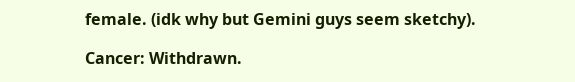female. (idk why but Gemini guys seem sketchy).

Cancer: Withdrawn.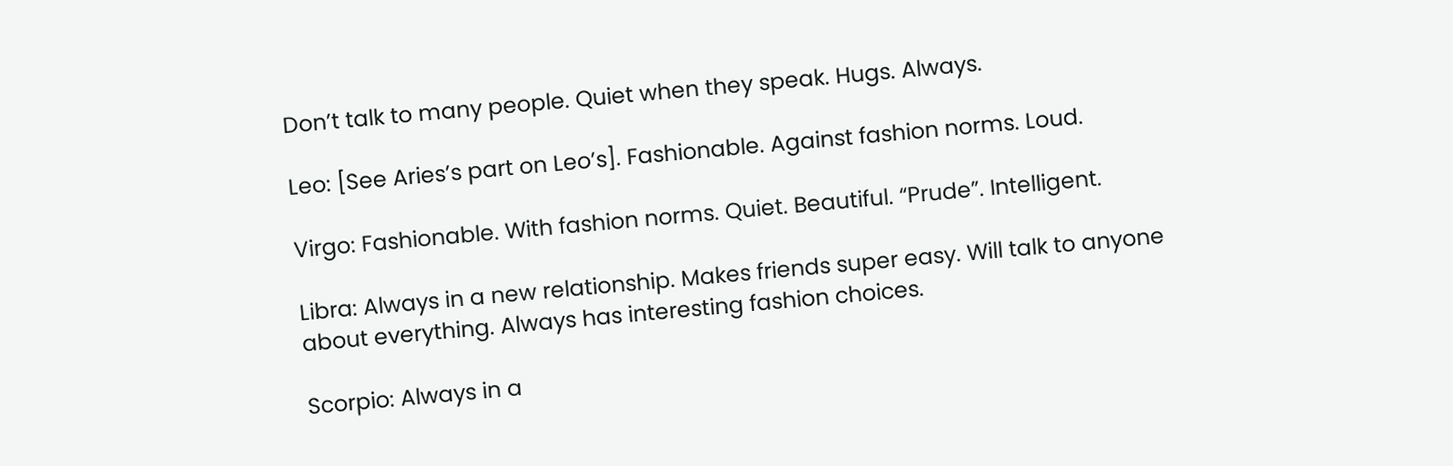Don’t talk to many people. Quiet when they speak. Hugs. Always.

Leo: [See Aries’s part on Leo’s]. Fashionable. Against fashion norms. Loud.

Virgo: Fashionable. With fashion norms. Quiet. Beautiful. “Prude”. Intelligent.

Libra: Always in a new relationship. Makes friends super easy. Will talk to anyone about everything. Always has interesting fashion choices.

Scorpio: Always in a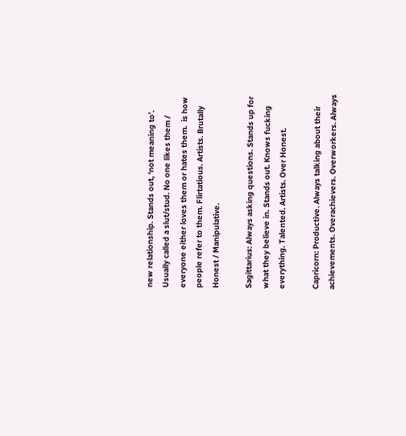new relationship. Stands out, ‘not meaning to’. Usually called a slut/stud. No one likes them / everyone either loves them or hates them.  is how people refer to them. Flirtatious. Artists. Brutally Honest / Manipulative.

Sagittarius: Always asking questions. Stands up for what they believe in. Stands out. Knows fucking everything. Talented. Artists. Over Honest.

Capricorn: Productive. Always talking about their achievements. Overachievers. Overworkers. Always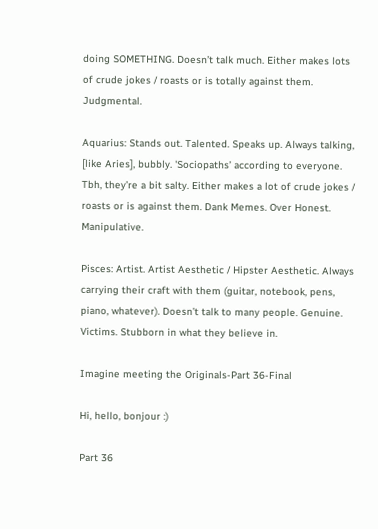doing SOMETHING. Doesn’t talk much. Either makes lots of crude jokes / roasts or is totally against them. Judgmental.

Aquarius: Stands out. Talented. Speaks up. Always talking, [like Aries], bubbly. 'Sociopaths’ according to everyone. Tbh, they’re a bit salty. Either makes a lot of crude jokes / roasts or is against them. Dank Memes. Over Honest. Manipulative.

Pisces: Artist. Artist Aesthetic / Hipster Aesthetic. Always carrying their craft with them (guitar, notebook, pens, piano, whatever). Doesn’t talk to many people. Genuine. Victims. Stubborn in what they believe in.

Imagine meeting the Originals-Part 36-Final

Hi, hello, bonjour :)

Part 36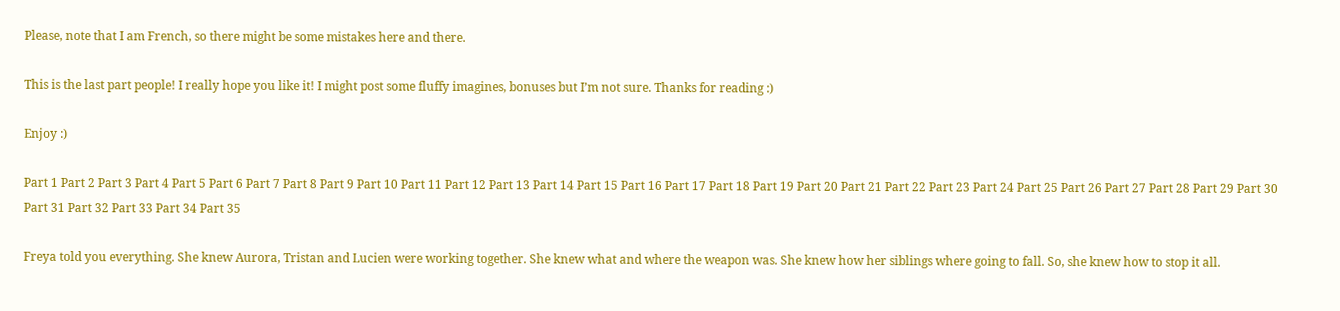Please, note that I am French, so there might be some mistakes here and there.

This is the last part people! I really hope you like it! I might post some fluffy imagines, bonuses but I’m not sure. Thanks for reading :)

Enjoy :)

Part 1 Part 2 Part 3 Part 4 Part 5 Part 6 Part 7 Part 8 Part 9 Part 10 Part 11 Part 12 Part 13 Part 14 Part 15 Part 16 Part 17 Part 18 Part 19 Part 20 Part 21 Part 22 Part 23 Part 24 Part 25 Part 26 Part 27 Part 28 Part 29 Part 30 Part 31 Part 32 Part 33 Part 34 Part 35

Freya told you everything. She knew Aurora, Tristan and Lucien were working together. She knew what and where the weapon was. She knew how her siblings where going to fall. So, she knew how to stop it all.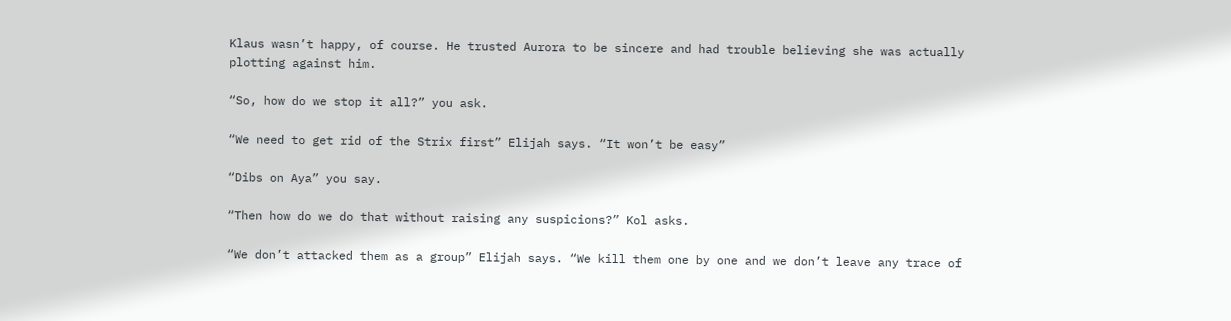Klaus wasn’t happy, of course. He trusted Aurora to be sincere and had trouble believing she was actually plotting against him.

“So, how do we stop it all?” you ask.

“We need to get rid of the Strix first” Elijah says. “It won’t be easy”

“Dibs on Aya” you say.

“Then how do we do that without raising any suspicions?” Kol asks.

“We don’t attacked them as a group” Elijah says. “We kill them one by one and we don’t leave any trace of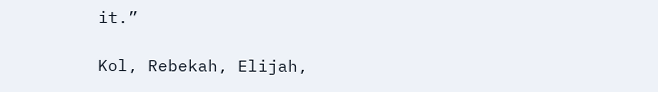it.”

Kol, Rebekah, Elijah,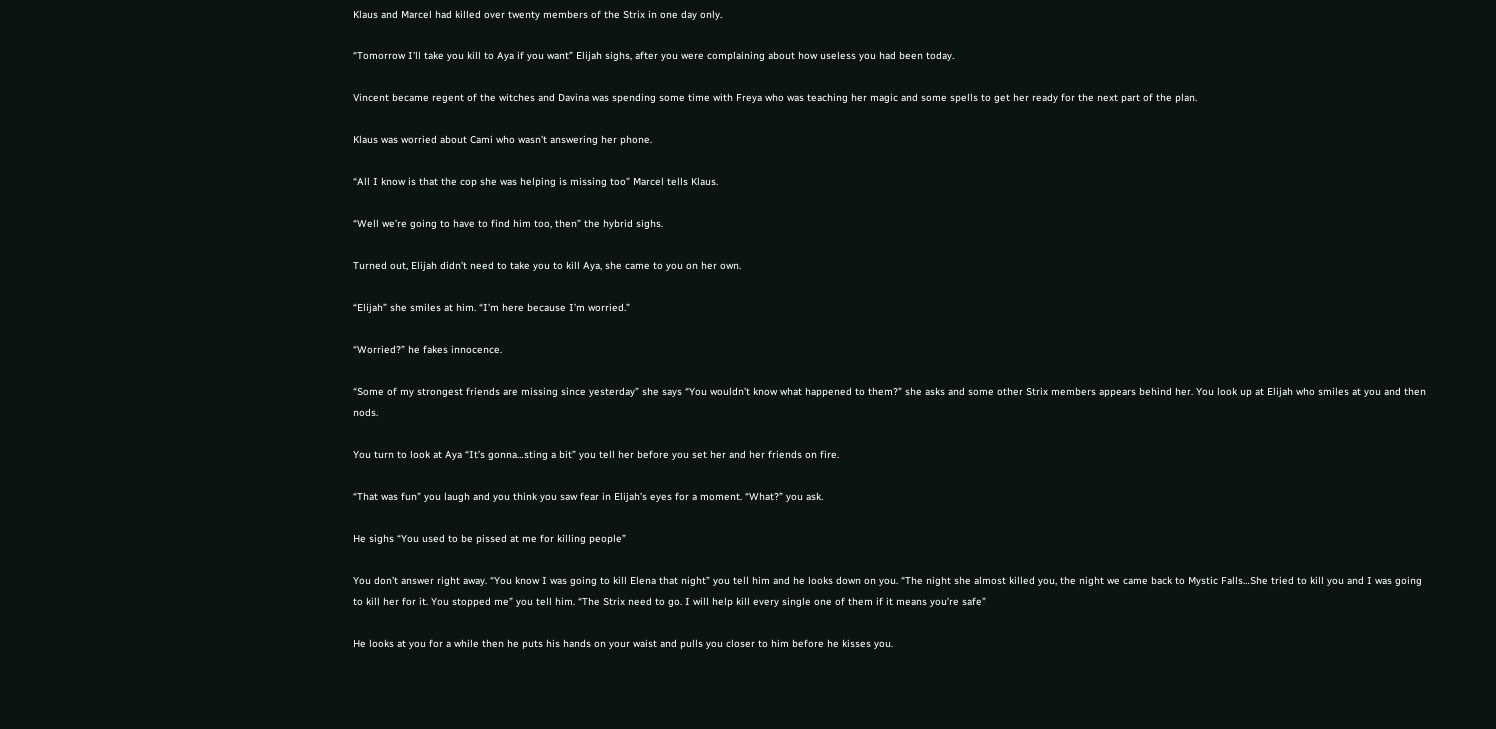Klaus and Marcel had killed over twenty members of the Strix in one day only.

“Tomorrow I’ll take you kill to Aya if you want” Elijah sighs, after you were complaining about how useless you had been today.

Vincent became regent of the witches and Davina was spending some time with Freya who was teaching her magic and some spells to get her ready for the next part of the plan.

Klaus was worried about Cami who wasn’t answering her phone.

“All I know is that the cop she was helping is missing too” Marcel tells Klaus.

“Well we’re going to have to find him too, then” the hybrid sighs.

Turned out, Elijah didn’t need to take you to kill Aya, she came to you on her own.

“Elijah” she smiles at him. “I’m here because I’m worried.”

“Worried?” he fakes innocence.

“Some of my strongest friends are missing since yesterday” she says “You wouldn’t know what happened to them?” she asks and some other Strix members appears behind her. You look up at Elijah who smiles at you and then nods.

You turn to look at Aya “It’s gonna…sting a bit” you tell her before you set her and her friends on fire.

“That was fun” you laugh and you think you saw fear in Elijah’s eyes for a moment. “What?” you ask.

He sighs “You used to be pissed at me for killing people”

You don’t answer right away. “You know I was going to kill Elena that night” you tell him and he looks down on you. “The night she almost killed you, the night we came back to Mystic Falls…She tried to kill you and I was going to kill her for it. You stopped me” you tell him. “The Strix need to go. I will help kill every single one of them if it means you’re safe”

He looks at you for a while then he puts his hands on your waist and pulls you closer to him before he kisses you.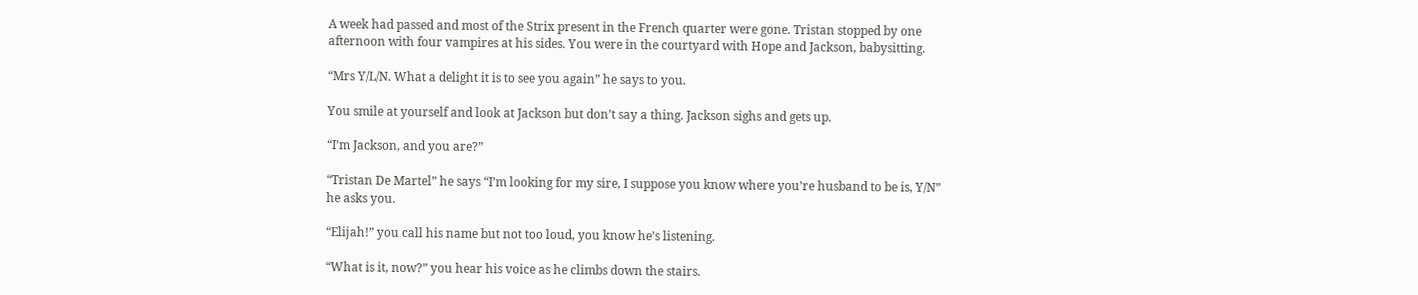A week had passed and most of the Strix present in the French quarter were gone. Tristan stopped by one afternoon with four vampires at his sides. You were in the courtyard with Hope and Jackson, babysitting.

“Mrs Y/L/N. What a delight it is to see you again” he says to you.

You smile at yourself and look at Jackson but don’t say a thing. Jackson sighs and gets up.

“I’m Jackson, and you are?”

“Tristan De Martel” he says “I’m looking for my sire, I suppose you know where you’re husband to be is, Y/N” he asks you.

“Elijah!” you call his name but not too loud, you know he’s listening.

“What is it, now?” you hear his voice as he climbs down the stairs.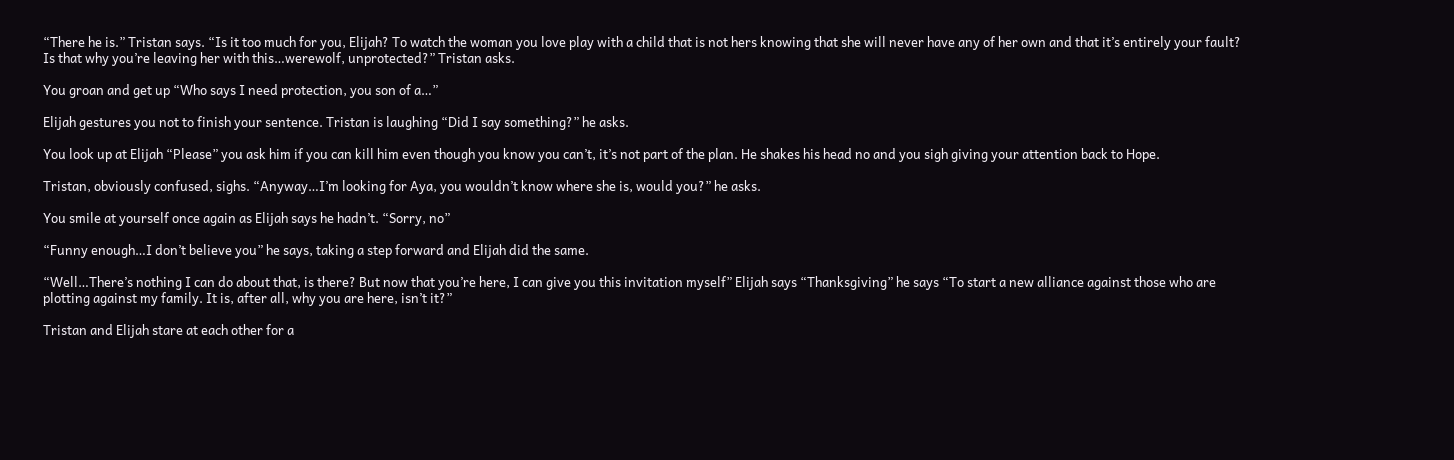“There he is.” Tristan says. “Is it too much for you, Elijah? To watch the woman you love play with a child that is not hers knowing that she will never have any of her own and that it’s entirely your fault? Is that why you’re leaving her with this…werewolf, unprotected?” Tristan asks.

You groan and get up “Who says I need protection, you son of a…”

Elijah gestures you not to finish your sentence. Tristan is laughing “Did I say something?” he asks.

You look up at Elijah “Please” you ask him if you can kill him even though you know you can’t, it’s not part of the plan. He shakes his head no and you sigh giving your attention back to Hope.

Tristan, obviously confused, sighs. “Anyway…I’m looking for Aya, you wouldn’t know where she is, would you?” he asks.

You smile at yourself once again as Elijah says he hadn’t. “Sorry, no”

“Funny enough…I don’t believe you” he says, taking a step forward and Elijah did the same.

“Well…There’s nothing I can do about that, is there? But now that you’re here, I can give you this invitation myself” Elijah says “Thanksgiving” he says “To start a new alliance against those who are plotting against my family. It is, after all, why you are here, isn’t it?”

Tristan and Elijah stare at each other for a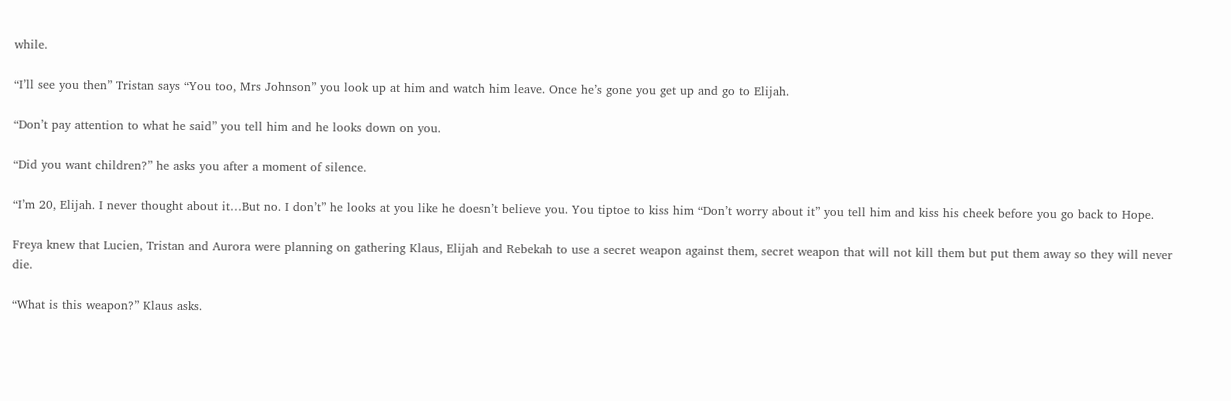while.

“I’ll see you then” Tristan says “You too, Mrs Johnson” you look up at him and watch him leave. Once he’s gone you get up and go to Elijah.

“Don’t pay attention to what he said” you tell him and he looks down on you.

“Did you want children?” he asks you after a moment of silence.

“I’m 20, Elijah. I never thought about it…But no. I don’t” he looks at you like he doesn’t believe you. You tiptoe to kiss him “Don’t worry about it” you tell him and kiss his cheek before you go back to Hope.

Freya knew that Lucien, Tristan and Aurora were planning on gathering Klaus, Elijah and Rebekah to use a secret weapon against them, secret weapon that will not kill them but put them away so they will never die.

“What is this weapon?” Klaus asks.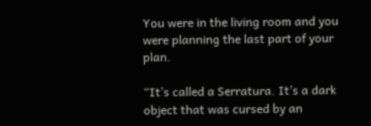You were in the living room and you were planning the last part of your plan.

“It’s called a Serratura. It’s a dark object that was cursed by an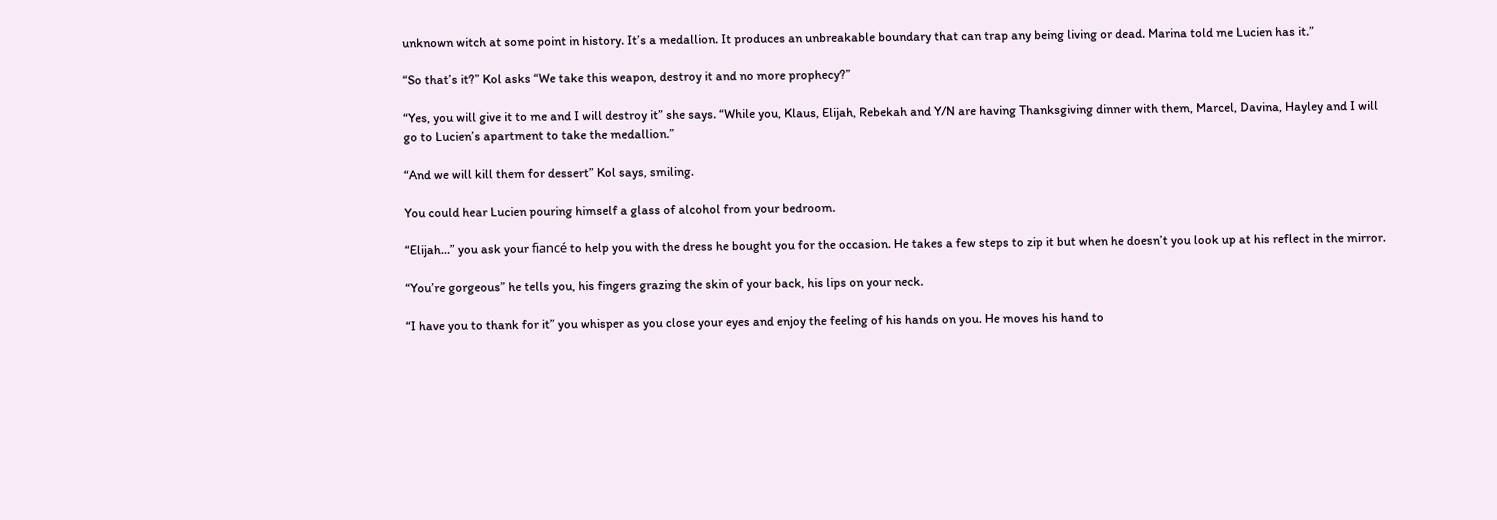unknown witch at some point in history. It’s a medallion. It produces an unbreakable boundary that can trap any being living or dead. Marina told me Lucien has it.”

“So that’s it?” Kol asks “We take this weapon, destroy it and no more prophecy?”

“Yes, you will give it to me and I will destroy it” she says. “While you, Klaus, Elijah, Rebekah and Y/N are having Thanksgiving dinner with them, Marcel, Davina, Hayley and I will go to Lucien’s apartment to take the medallion.”

“And we will kill them for dessert” Kol says, smiling.

You could hear Lucien pouring himself a glass of alcohol from your bedroom.

“Elijah…” you ask your fiancé to help you with the dress he bought you for the occasion. He takes a few steps to zip it but when he doesn’t you look up at his reflect in the mirror.

“You’re gorgeous” he tells you, his fingers grazing the skin of your back, his lips on your neck.

“I have you to thank for it” you whisper as you close your eyes and enjoy the feeling of his hands on you. He moves his hand to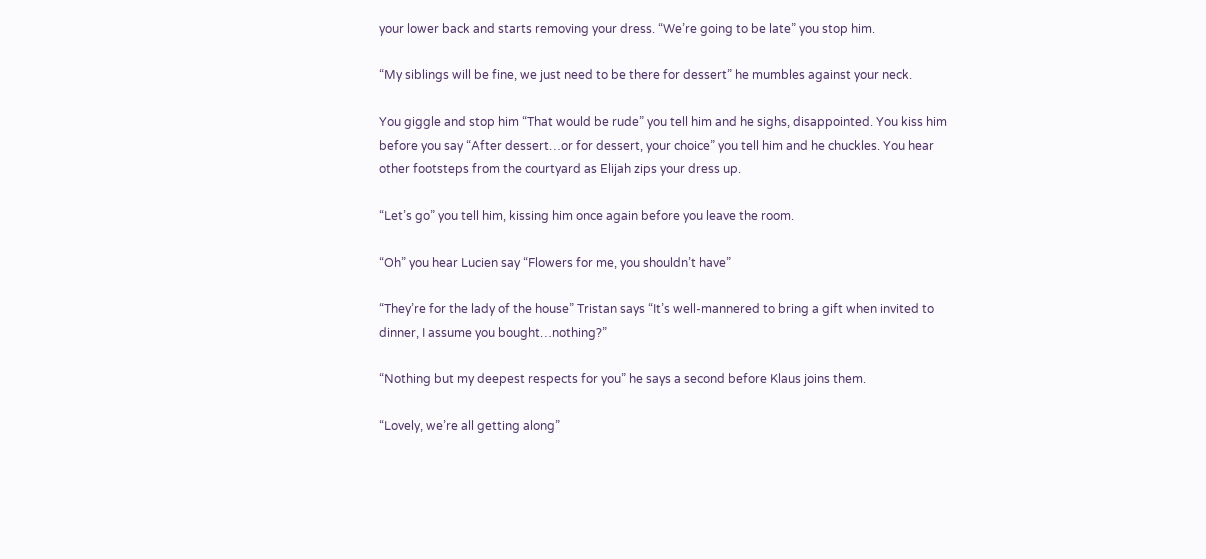your lower back and starts removing your dress. “We’re going to be late” you stop him.

“My siblings will be fine, we just need to be there for dessert” he mumbles against your neck.

You giggle and stop him “That would be rude” you tell him and he sighs, disappointed. You kiss him before you say “After dessert…or for dessert, your choice” you tell him and he chuckles. You hear other footsteps from the courtyard as Elijah zips your dress up.

“Let’s go” you tell him, kissing him once again before you leave the room.

“Oh” you hear Lucien say “Flowers for me, you shouldn’t have”

“They’re for the lady of the house” Tristan says “It’s well-mannered to bring a gift when invited to dinner, I assume you bought…nothing?”

“Nothing but my deepest respects for you” he says a second before Klaus joins them.

“Lovely, we’re all getting along”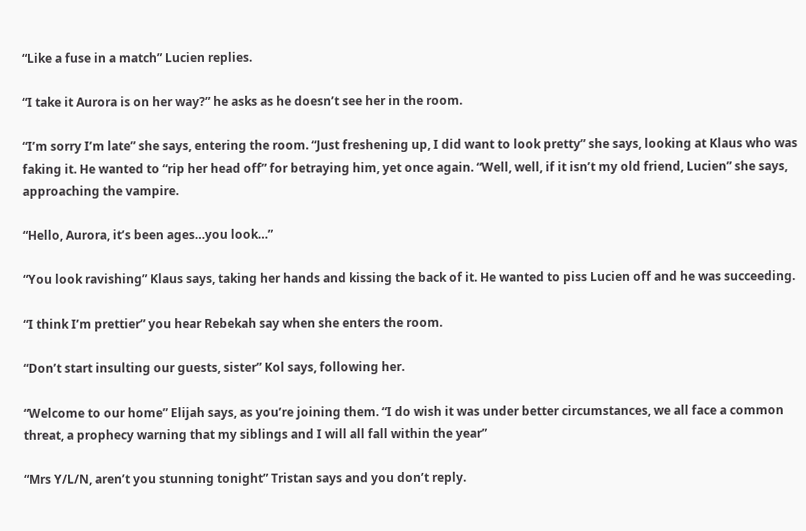“Like a fuse in a match” Lucien replies.

“I take it Aurora is on her way?” he asks as he doesn’t see her in the room.

“I’m sorry I’m late” she says, entering the room. “Just freshening up, I did want to look pretty” she says, looking at Klaus who was faking it. He wanted to “rip her head off” for betraying him, yet once again. “Well, well, if it isn’t my old friend, Lucien” she says, approaching the vampire.

“Hello, Aurora, it’s been ages…you look…”

“You look ravishing” Klaus says, taking her hands and kissing the back of it. He wanted to piss Lucien off and he was succeeding.

“I think I’m prettier” you hear Rebekah say when she enters the room.

“Don’t start insulting our guests, sister” Kol says, following her.

“Welcome to our home” Elijah says, as you’re joining them. “I do wish it was under better circumstances, we all face a common threat, a prophecy warning that my siblings and I will all fall within the year”

“Mrs Y/L/N, aren’t you stunning tonight” Tristan says and you don’t reply.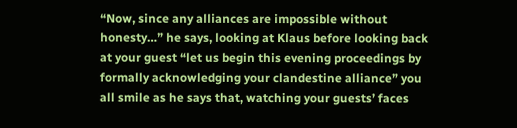“Now, since any alliances are impossible without honesty…” he says, looking at Klaus before looking back at your guest “let us begin this evening proceedings by formally acknowledging your clandestine alliance” you all smile as he says that, watching your guests’ faces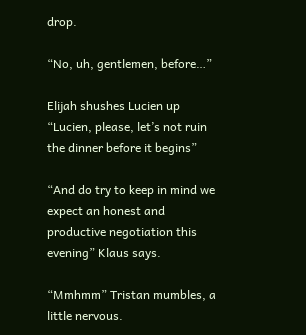drop.

“No, uh, gentlemen, before…”

Elijah shushes Lucien up “Lucien, please, let’s not ruin the dinner before it begins”

“And do try to keep in mind we expect an honest and productive negotiation this evening” Klaus says.

“Mmhmm” Tristan mumbles, a little nervous.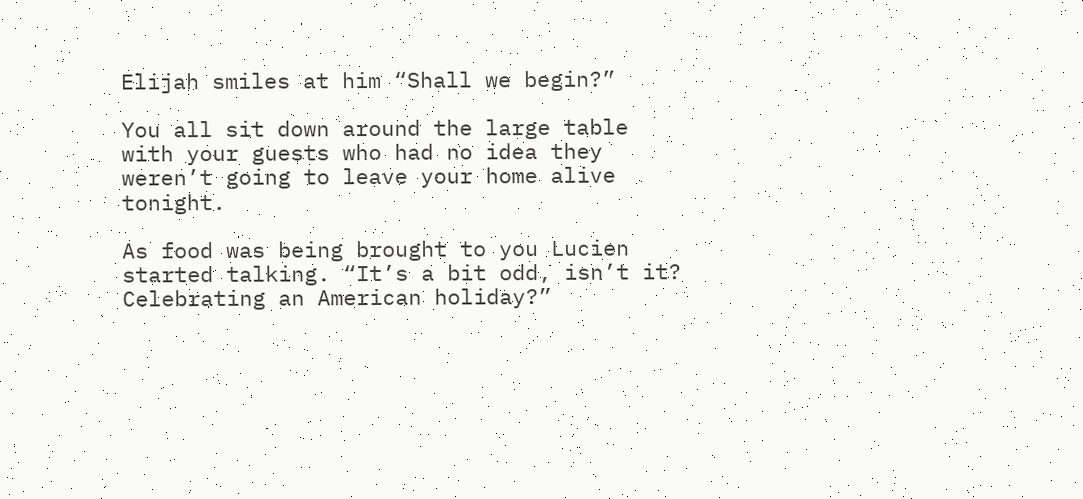Elijah smiles at him “Shall we begin?”

You all sit down around the large table with your guests who had no idea they weren’t going to leave your home alive tonight.

As food was being brought to you Lucien started talking. “It’s a bit odd, isn’t it? Celebrating an American holiday?”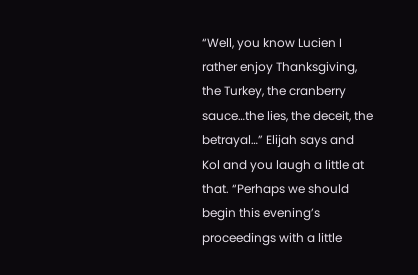“Well, you know Lucien I rather enjoy Thanksgiving, the Turkey, the cranberry sauce…the lies, the deceit, the betrayal…” Elijah says and Kol and you laugh a little at that. “Perhaps we should begin this evening’s proceedings with a little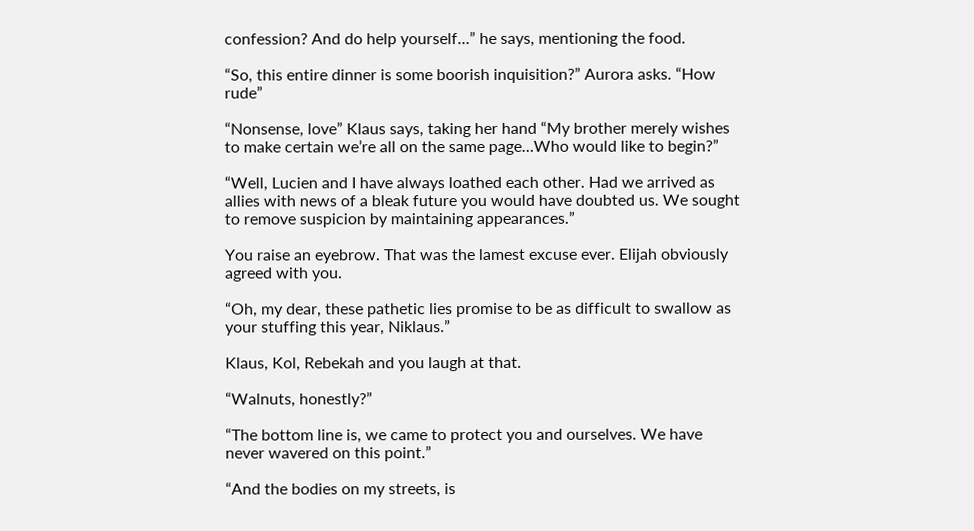confession? And do help yourself…” he says, mentioning the food.

“So, this entire dinner is some boorish inquisition?” Aurora asks. “How rude”

“Nonsense, love” Klaus says, taking her hand “My brother merely wishes to make certain we’re all on the same page…Who would like to begin?”

“Well, Lucien and I have always loathed each other. Had we arrived as allies with news of a bleak future you would have doubted us. We sought to remove suspicion by maintaining appearances.”

You raise an eyebrow. That was the lamest excuse ever. Elijah obviously agreed with you.

“Oh, my dear, these pathetic lies promise to be as difficult to swallow as your stuffing this year, Niklaus.”

Klaus, Kol, Rebekah and you laugh at that.

“Walnuts, honestly?”

“The bottom line is, we came to protect you and ourselves. We have never wavered on this point.”

“And the bodies on my streets, is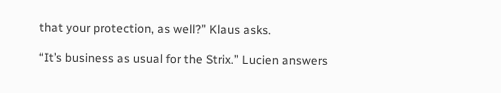that your protection, as well?” Klaus asks.

“It’s business as usual for the Strix.” Lucien answers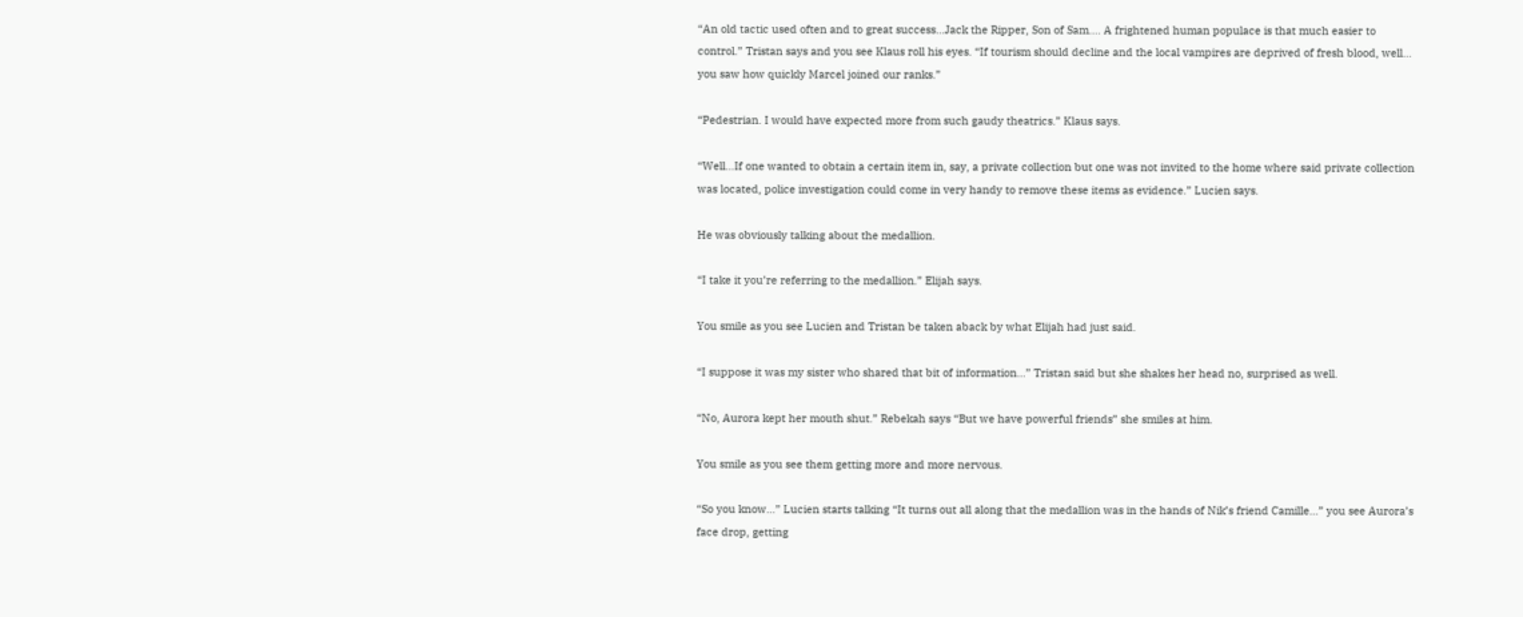“An old tactic used often and to great success…Jack the Ripper, Son of Sam…. A frightened human populace is that much easier to control.” Tristan says and you see Klaus roll his eyes. “If tourism should decline and the local vampires are deprived of fresh blood, well… you saw how quickly Marcel joined our ranks.”

“Pedestrian. I would have expected more from such gaudy theatrics.” Klaus says.

“Well…If one wanted to obtain a certain item in, say, a private collection but one was not invited to the home where said private collection was located, police investigation could come in very handy to remove these items as evidence.” Lucien says.

He was obviously talking about the medallion.

“I take it you’re referring to the medallion.” Elijah says.

You smile as you see Lucien and Tristan be taken aback by what Elijah had just said.

“I suppose it was my sister who shared that bit of information…” Tristan said but she shakes her head no, surprised as well.

“No, Aurora kept her mouth shut.” Rebekah says “But we have powerful friends” she smiles at him.

You smile as you see them getting more and more nervous.

“So you know…” Lucien starts talking “It turns out all along that the medallion was in the hands of Nik’s friend Camille…” you see Aurora’s face drop, getting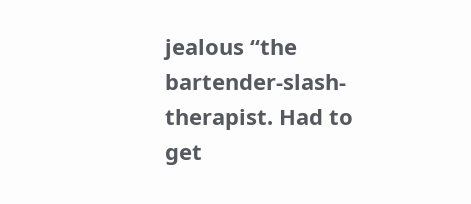jealous “the bartender-slash-therapist. Had to get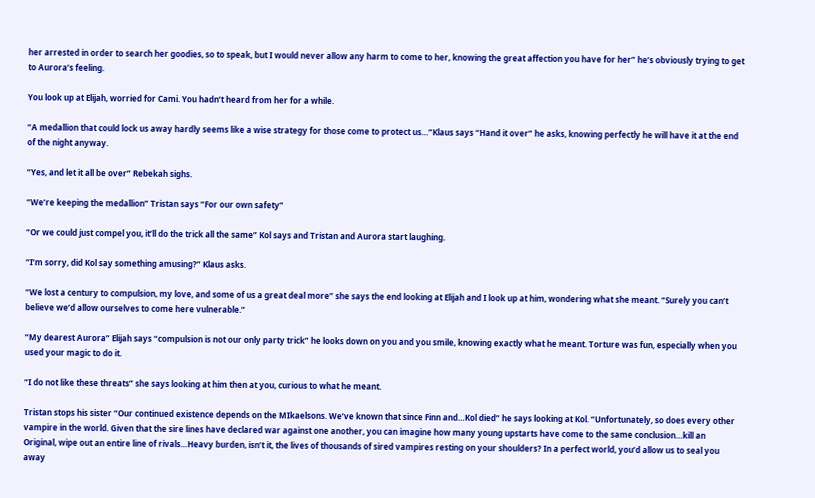her arrested in order to search her goodies, so to speak, but I would never allow any harm to come to her, knowing the great affection you have for her” he’s obviously trying to get to Aurora’s feeling.

You look up at Elijah, worried for Cami. You hadn’t heard from her for a while.

“A medallion that could lock us away hardly seems like a wise strategy for those come to protect us…”Klaus says “Hand it over” he asks, knowing perfectly he will have it at the end of the night anyway.

“Yes, and let it all be over” Rebekah sighs.

“We’re keeping the medallion” Tristan says “For our own safety”

“Or we could just compel you, it’ll do the trick all the same” Kol says and Tristan and Aurora start laughing.

“I’m sorry, did Kol say something amusing?” Klaus asks.

“We lost a century to compulsion, my love, and some of us a great deal more” she says the end looking at Elijah and I look up at him, wondering what she meant. “Surely you can’t believe we’d allow ourselves to come here vulnerable.”

“My dearest Aurora” Elijah says “compulsion is not our only party trick” he looks down on you and you smile, knowing exactly what he meant. Torture was fun, especially when you used your magic to do it.

“I do not like these threats” she says looking at him then at you, curious to what he meant.

Tristan stops his sister “Our continued existence depends on the MIkaelsons. We’ve known that since Finn and…Kol died” he says looking at Kol. “Unfortunately, so does every other vampire in the world. Given that the sire lines have declared war against one another, you can imagine how many young upstarts have come to the same conclusion…kill an Original, wipe out an entire line of rivals…Heavy burden, isn’t it, the lives of thousands of sired vampires resting on your shoulders? In a perfect world, you’d allow us to seal you away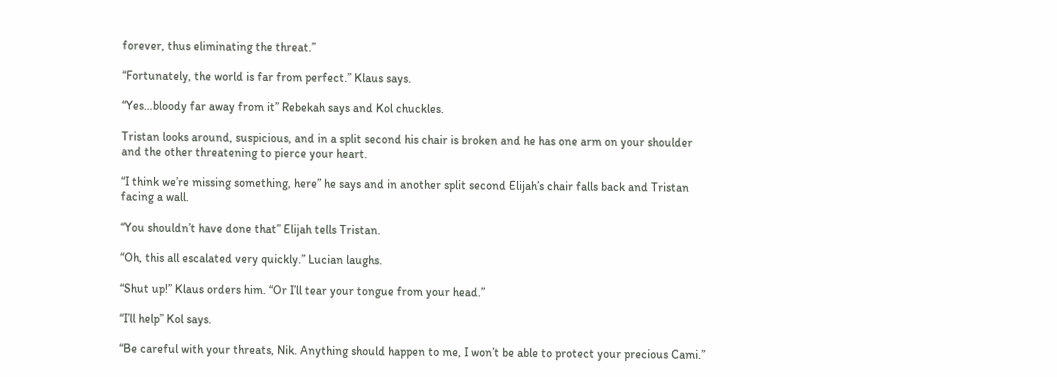forever, thus eliminating the threat.”

“Fortunately, the world is far from perfect.” Klaus says.

“Yes…bloody far away from it” Rebekah says and Kol chuckles.

Tristan looks around, suspicious, and in a split second his chair is broken and he has one arm on your shoulder and the other threatening to pierce your heart.

“I think we’re missing something, here” he says and in another split second Elijah’s chair falls back and Tristan facing a wall.

“You shouldn’t have done that” Elijah tells Tristan.

“Oh, this all escalated very quickly.” Lucian laughs.

“Shut up!” Klaus orders him. “Or I’ll tear your tongue from your head.”

“I’ll help” Kol says.

“Be careful with your threats, Nik. Anything should happen to me, I won’t be able to protect your precious Cami.”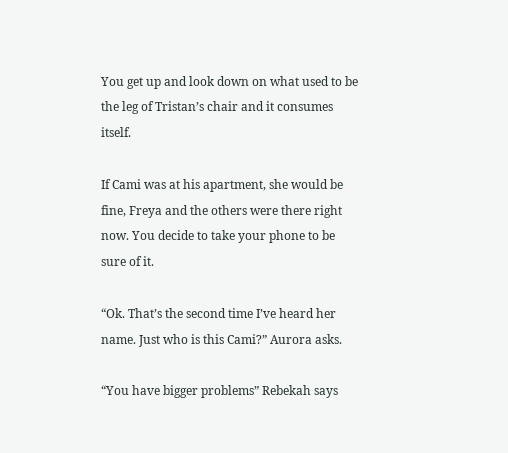You get up and look down on what used to be the leg of Tristan’s chair and it consumes itself.

If Cami was at his apartment, she would be fine, Freya and the others were there right now. You decide to take your phone to be sure of it.

“Ok. That’s the second time I’ve heard her name. Just who is this Cami?” Aurora asks.

“You have bigger problems” Rebekah says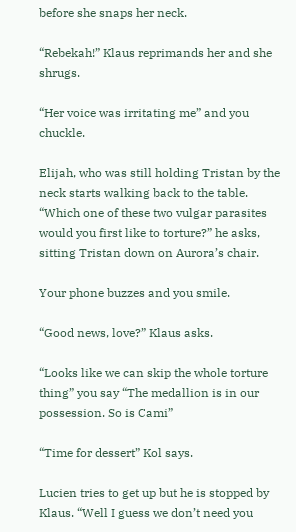before she snaps her neck.

“Rebekah!” Klaus reprimands her and she shrugs.

“Her voice was irritating me” and you chuckle.

Elijah, who was still holding Tristan by the neck starts walking back to the table. “Which one of these two vulgar parasites would you first like to torture?” he asks, sitting Tristan down on Aurora’s chair.

Your phone buzzes and you smile.

“Good news, love?” Klaus asks.

“Looks like we can skip the whole torture thing” you say “The medallion is in our possession. So is Cami”

“Time for dessert” Kol says.

Lucien tries to get up but he is stopped by Klaus. “Well I guess we don’t need you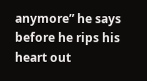anymore” he says before he rips his heart out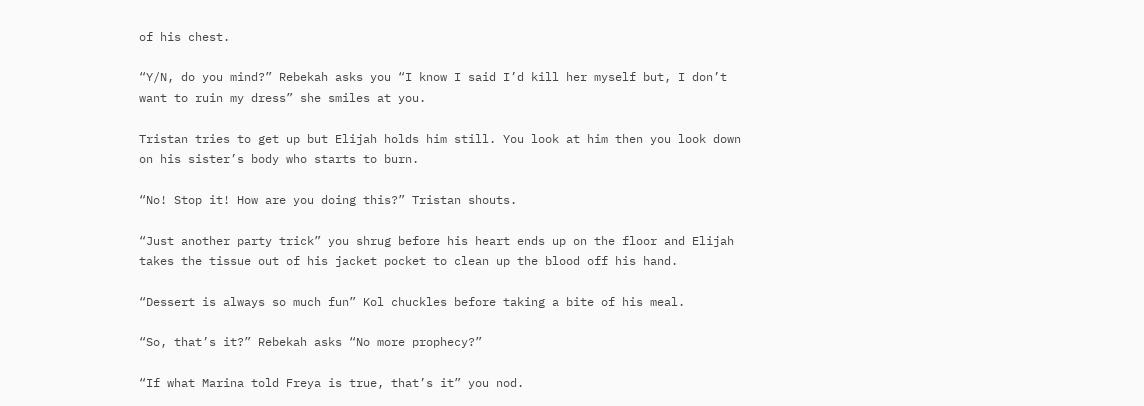of his chest.

“Y/N, do you mind?” Rebekah asks you “I know I said I’d kill her myself but, I don’t want to ruin my dress” she smiles at you.

Tristan tries to get up but Elijah holds him still. You look at him then you look down on his sister’s body who starts to burn.

“No! Stop it! How are you doing this?” Tristan shouts.

“Just another party trick” you shrug before his heart ends up on the floor and Elijah takes the tissue out of his jacket pocket to clean up the blood off his hand.

“Dessert is always so much fun” Kol chuckles before taking a bite of his meal.

“So, that’s it?” Rebekah asks “No more prophecy?”

“If what Marina told Freya is true, that’s it” you nod.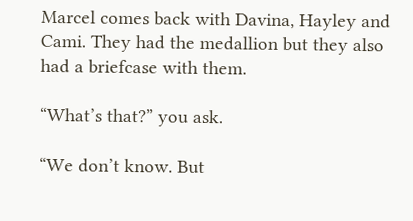Marcel comes back with Davina, Hayley and Cami. They had the medallion but they also had a briefcase with them.

“What’s that?” you ask.

“We don’t know. But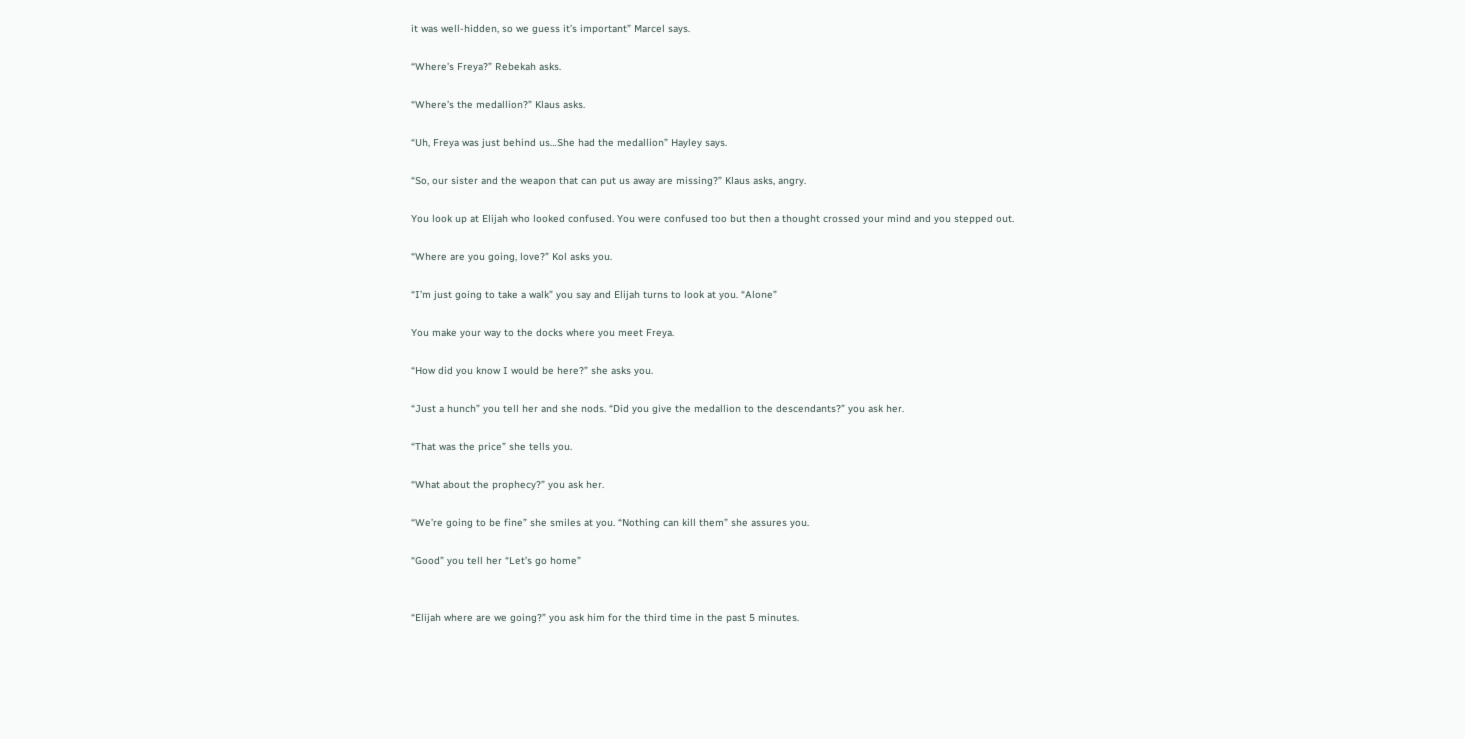it was well-hidden, so we guess it’s important” Marcel says.

“Where’s Freya?” Rebekah asks.

“Where’s the medallion?” Klaus asks.

“Uh, Freya was just behind us…She had the medallion” Hayley says.

“So, our sister and the weapon that can put us away are missing?” Klaus asks, angry.

You look up at Elijah who looked confused. You were confused too but then a thought crossed your mind and you stepped out.

“Where are you going, love?” Kol asks you.

“I’m just going to take a walk” you say and Elijah turns to look at you. “Alone”

You make your way to the docks where you meet Freya.

“How did you know I would be here?” she asks you.

“Just a hunch” you tell her and she nods. “Did you give the medallion to the descendants?” you ask her.

“That was the price” she tells you.

“What about the prophecy?” you ask her.

“We’re going to be fine” she smiles at you. “Nothing can kill them” she assures you.

“Good” you tell her “Let’s go home”


“Elijah where are we going?” you ask him for the third time in the past 5 minutes.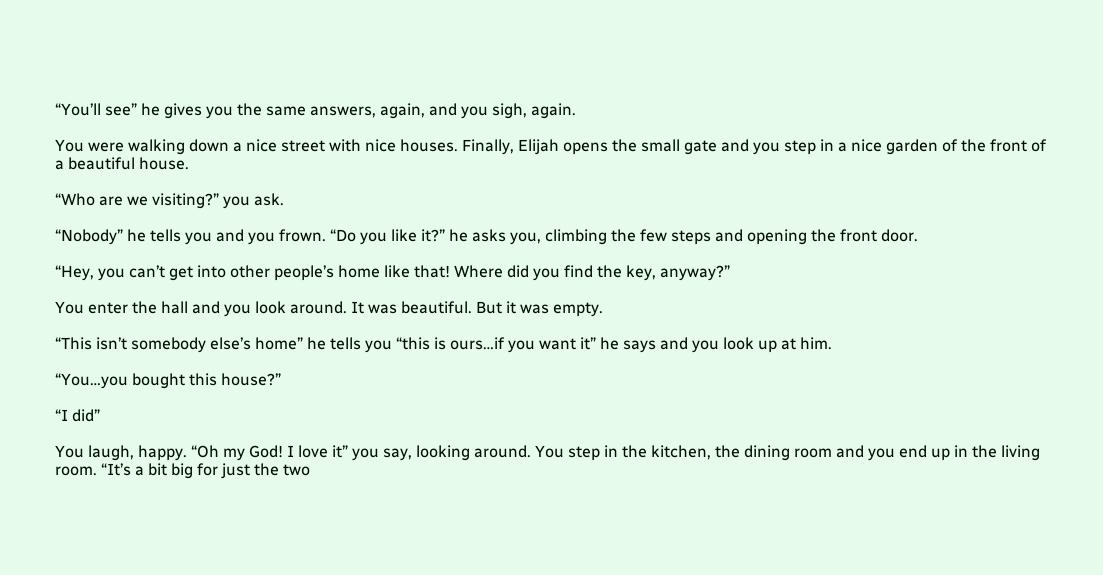“You’ll see” he gives you the same answers, again, and you sigh, again.

You were walking down a nice street with nice houses. Finally, Elijah opens the small gate and you step in a nice garden of the front of a beautiful house.

“Who are we visiting?” you ask.

“Nobody” he tells you and you frown. “Do you like it?” he asks you, climbing the few steps and opening the front door.

“Hey, you can’t get into other people’s home like that! Where did you find the key, anyway?”

You enter the hall and you look around. It was beautiful. But it was empty.

“This isn’t somebody else’s home” he tells you “this is ours…if you want it” he says and you look up at him.

“You…you bought this house?”

“I did”

You laugh, happy. “Oh my God! I love it” you say, looking around. You step in the kitchen, the dining room and you end up in the living room. “It’s a bit big for just the two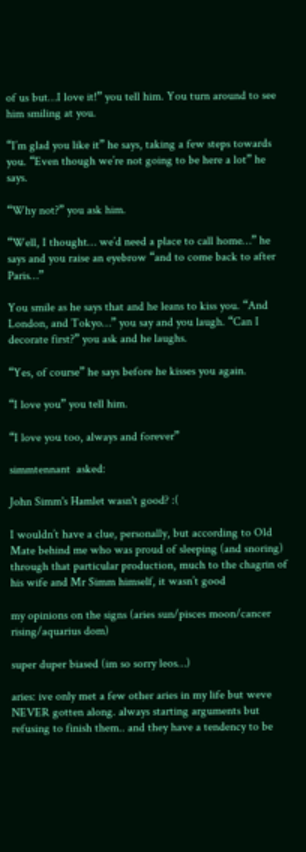of us but…I love it!” you tell him. You turn around to see him smiling at you.

“I’m glad you like it” he says, taking a few steps towards you. “Even though we’re not going to be here a lot” he says.

“Why not?” you ask him.

“Well, I thought… we’d need a place to call home…” he says and you raise an eyebrow “and to come back to after Paris…”

You smile as he says that and he leans to kiss you. “And London, and Tokyo…” you say and you laugh. “Can I decorate first?” you ask and he laughs.

“Yes, of course” he says before he kisses you again.

“I love you” you tell him.

“I love you too, always and forever”

simmtennant  asked:

John Simm's Hamlet wasn't good? :(

I wouldn’t have a clue, personally, but according to Old Mate behind me who was proud of sleeping (and snoring) through that particular production, much to the chagrin of his wife and Mr Simm himself, it wasn’t good

my opinions on the signs (aries sun/pisces moon/cancer rising/aquarius dom)

super duper biased (im so sorry leos…)

aries: ive only met a few other aries in my life but weve NEVER gotten along. always starting arguments but refusing to finish them.. and they have a tendency to be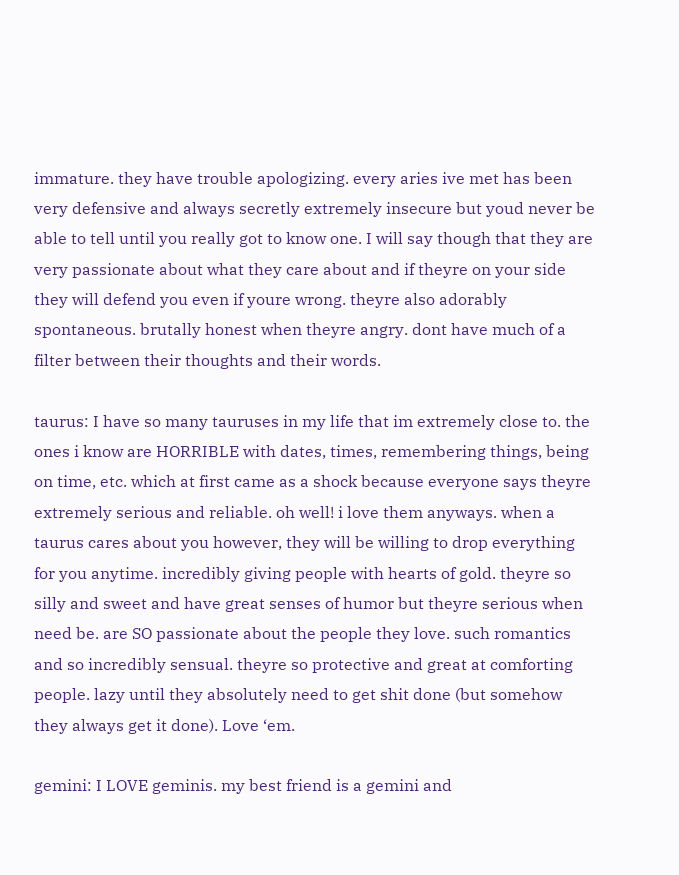immature. they have trouble apologizing. every aries ive met has been very defensive and always secretly extremely insecure but youd never be able to tell until you really got to know one. I will say though that they are very passionate about what they care about and if theyre on your side they will defend you even if youre wrong. theyre also adorably spontaneous. brutally honest when theyre angry. dont have much of a filter between their thoughts and their words.

taurus: I have so many tauruses in my life that im extremely close to. the ones i know are HORRIBLE with dates, times, remembering things, being on time, etc. which at first came as a shock because everyone says theyre extremely serious and reliable. oh well! i love them anyways. when a taurus cares about you however, they will be willing to drop everything for you anytime. incredibly giving people with hearts of gold. theyre so silly and sweet and have great senses of humor but theyre serious when need be. are SO passionate about the people they love. such romantics and so incredibly sensual. theyre so protective and great at comforting people. lazy until they absolutely need to get shit done (but somehow they always get it done). Love ‘em.

gemini: I LOVE geminis. my best friend is a gemini and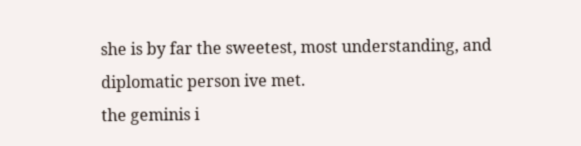she is by far the sweetest, most understanding, and diplomatic person ive met.
the geminis i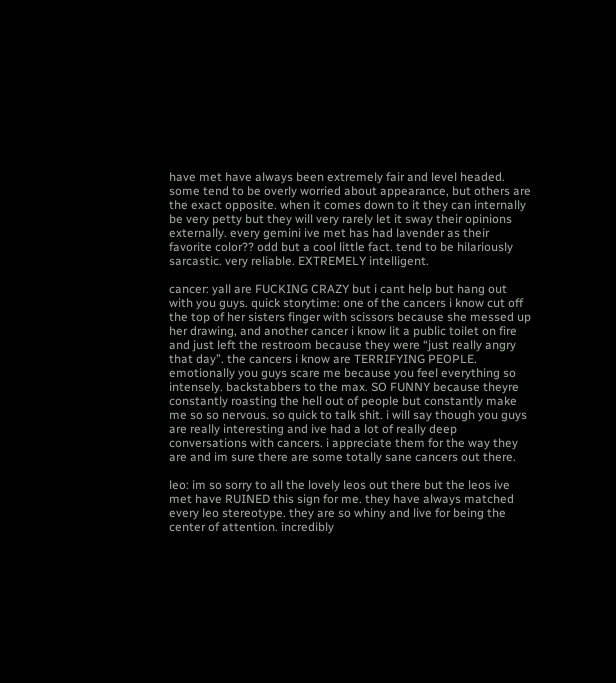have met have always been extremely fair and level headed. some tend to be overly worried about appearance, but others are the exact opposite. when it comes down to it they can internally be very petty but they will very rarely let it sway their opinions externally. every gemini ive met has had lavender as their favorite color?? odd but a cool little fact. tend to be hilariously sarcastic. very reliable. EXTREMELY intelligent.

cancer: yall are FUCKING CRAZY but i cant help but hang out with you guys. quick storytime: one of the cancers i know cut off the top of her sisters finger with scissors because she messed up her drawing, and another cancer i know lit a public toilet on fire and just left the restroom because they were “just really angry that day”. the cancers i know are TERRIFYING PEOPLE. emotionally you guys scare me because you feel everything so intensely. backstabbers to the max. SO FUNNY because theyre constantly roasting the hell out of people but constantly make me so so nervous. so quick to talk shit. i will say though you guys are really interesting and ive had a lot of really deep conversations with cancers. i appreciate them for the way they are and im sure there are some totally sane cancers out there.

leo: im so sorry to all the lovely leos out there but the leos ive met have RUINED this sign for me. they have always matched every leo stereotype. they are so whiny and live for being the center of attention. incredibly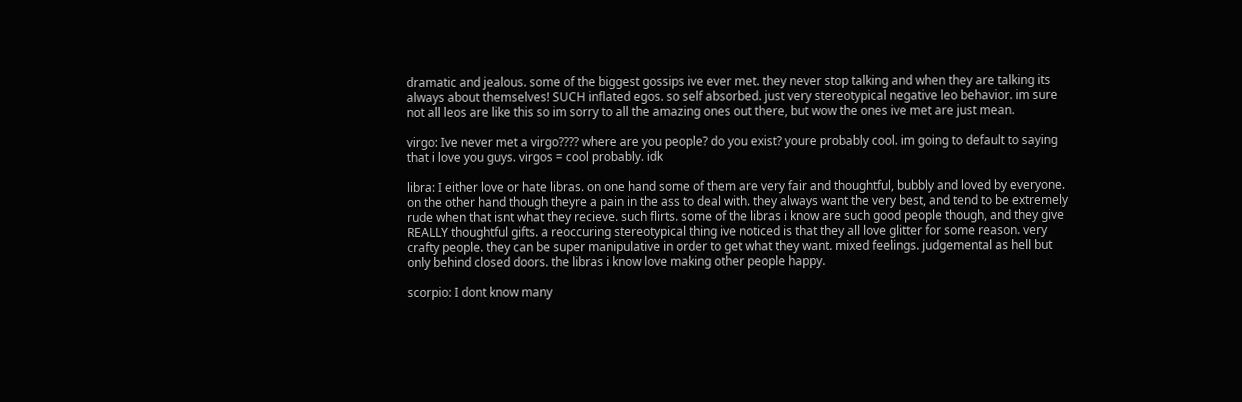dramatic and jealous. some of the biggest gossips ive ever met. they never stop talking and when they are talking its always about themselves! SUCH inflated egos. so self absorbed. just very stereotypical negative leo behavior. im sure not all leos are like this so im sorry to all the amazing ones out there, but wow the ones ive met are just mean.

virgo: Ive never met a virgo???? where are you people? do you exist? youre probably cool. im going to default to saying that i love you guys. virgos = cool probably. idk

libra: I either love or hate libras. on one hand some of them are very fair and thoughtful, bubbly and loved by everyone. on the other hand though theyre a pain in the ass to deal with. they always want the very best, and tend to be extremely rude when that isnt what they recieve. such flirts. some of the libras i know are such good people though, and they give REALLY thoughtful gifts. a reoccuring stereotypical thing ive noticed is that they all love glitter for some reason. very crafty people. they can be super manipulative in order to get what they want. mixed feelings. judgemental as hell but only behind closed doors. the libras i know love making other people happy.

scorpio: I dont know many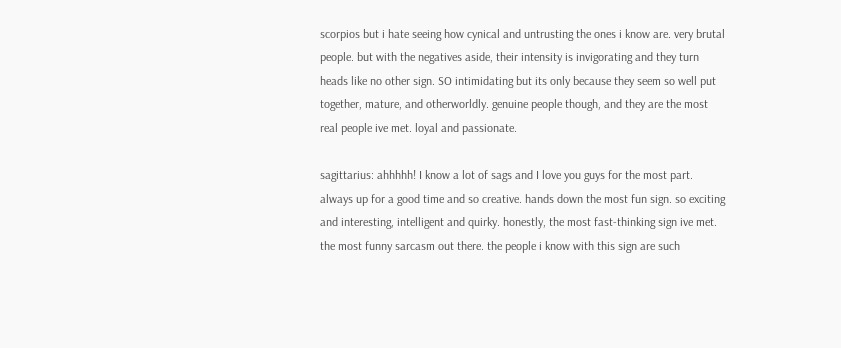scorpios but i hate seeing how cynical and untrusting the ones i know are. very brutal people. but with the negatives aside, their intensity is invigorating and they turn heads like no other sign. SO intimidating but its only because they seem so well put together, mature, and otherworldly. genuine people though, and they are the most real people ive met. loyal and passionate.

sagittarius: ahhhhh! I know a lot of sags and I love you guys for the most part. always up for a good time and so creative. hands down the most fun sign. so exciting and interesting, intelligent and quirky. honestly, the most fast-thinking sign ive met. the most funny sarcasm out there. the people i know with this sign are such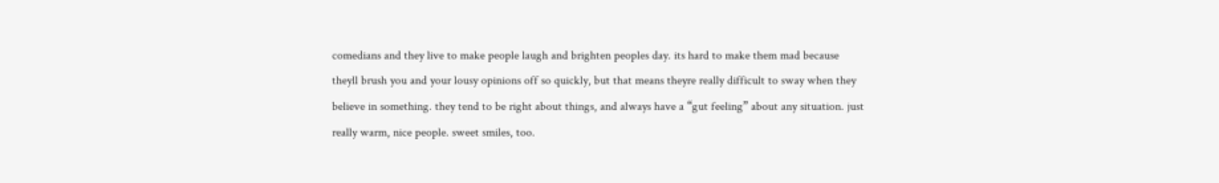comedians and they live to make people laugh and brighten peoples day. its hard to make them mad because theyll brush you and your lousy opinions off so quickly, but that means theyre really difficult to sway when they believe in something. they tend to be right about things, and always have a “gut feeling” about any situation. just really warm, nice people. sweet smiles, too.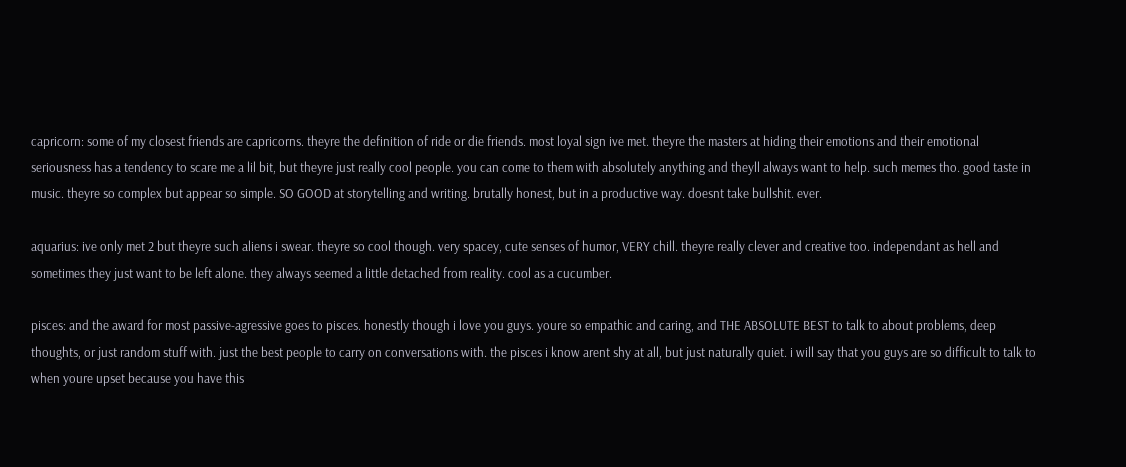capricorn: some of my closest friends are capricorns. theyre the definition of ride or die friends. most loyal sign ive met. theyre the masters at hiding their emotions and their emotional seriousness has a tendency to scare me a lil bit, but theyre just really cool people. you can come to them with absolutely anything and theyll always want to help. such memes tho. good taste in music. theyre so complex but appear so simple. SO GOOD at storytelling and writing. brutally honest, but in a productive way. doesnt take bullshit. ever.

aquarius: ive only met 2 but theyre such aliens i swear. theyre so cool though. very spacey, cute senses of humor, VERY chill. theyre really clever and creative too. independant as hell and sometimes they just want to be left alone. they always seemed a little detached from reality. cool as a cucumber.

pisces: and the award for most passive-agressive goes to pisces. honestly though i love you guys. youre so empathic and caring, and THE ABSOLUTE BEST to talk to about problems, deep thoughts, or just random stuff with. just the best people to carry on conversations with. the pisces i know arent shy at all, but just naturally quiet. i will say that you guys are so difficult to talk to when youre upset because you have this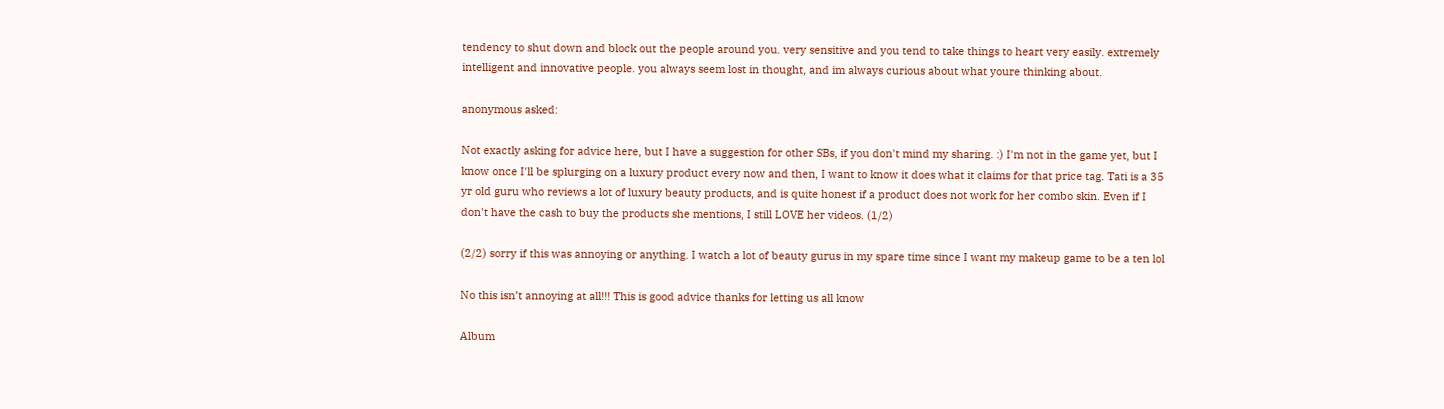tendency to shut down and block out the people around you. very sensitive and you tend to take things to heart very easily. extremely intelligent and innovative people. you always seem lost in thought, and im always curious about what youre thinking about.

anonymous asked:

Not exactly asking for advice here, but I have a suggestion for other SBs, if you don't mind my sharing. :) I'm not in the game yet, but I know once I'll be splurging on a luxury product every now and then, I want to know it does what it claims for that price tag. Tati is a 35 yr old guru who reviews a lot of luxury beauty products, and is quite honest if a product does not work for her combo skin. Even if I don't have the cash to buy the products she mentions, I still LOVE her videos. (1/2)

(2/2) sorry if this was annoying or anything. I watch a lot of beauty gurus in my spare time since I want my makeup game to be a ten lol

No this isn’t annoying at all!!! This is good advice thanks for letting us all know

Album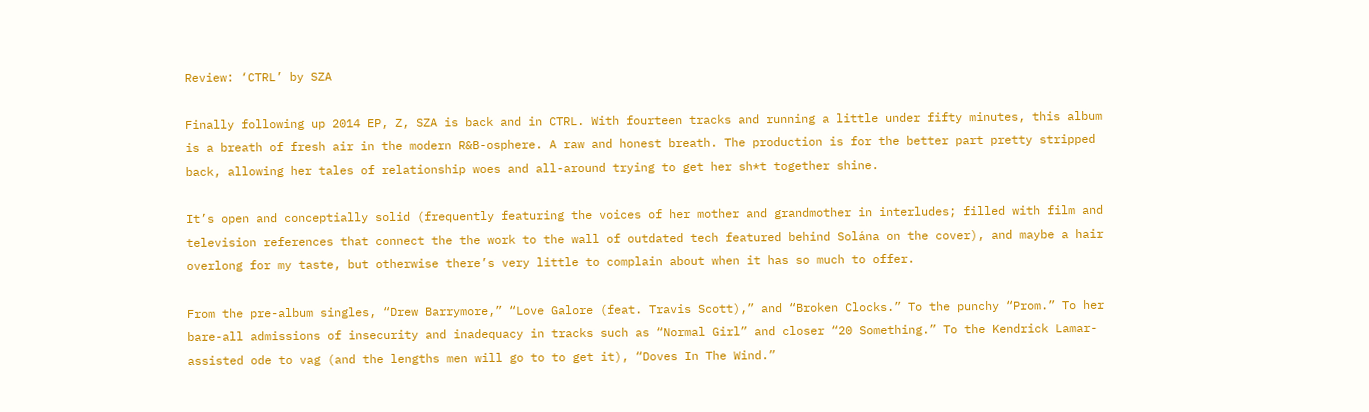Review: ‘CTRL’ by SZA

Finally following up 2014 EP, Z, SZA is back and in CTRL. With fourteen tracks and running a little under fifty minutes, this album is a breath of fresh air in the modern R&B-osphere. A raw and honest breath. The production is for the better part pretty stripped back, allowing her tales of relationship woes and all-around trying to get her sh*t together shine.

It’s open and conceptially solid (frequently featuring the voices of her mother and grandmother in interludes; filled with film and television references that connect the the work to the wall of outdated tech featured behind Solána on the cover), and maybe a hair overlong for my taste, but otherwise there’s very little to complain about when it has so much to offer.

From the pre-album singles, “Drew Barrymore,” “Love Galore (feat. Travis Scott),” and “Broken Clocks.” To the punchy “Prom.” To her bare-all admissions of insecurity and inadequacy in tracks such as “Normal Girl” and closer “20 Something.” To the Kendrick Lamar-assisted ode to vag (and the lengths men will go to to get it), “Doves In The Wind.”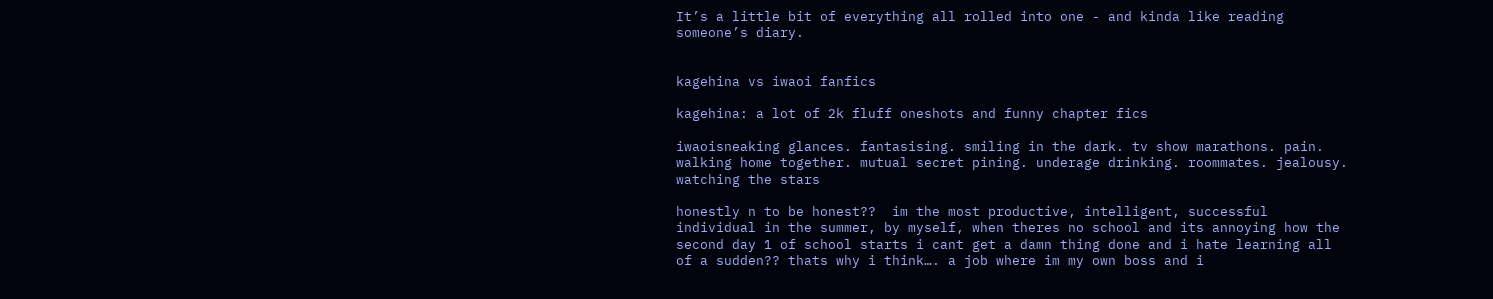It’s a little bit of everything all rolled into one - and kinda like reading someone’s diary.


kagehina vs iwaoi fanfics

kagehina: a lot of 2k fluff oneshots and funny chapter fics

iwaoisneaking glances. fantasising. smiling in the dark. tv show marathons. pain. walking home together. mutual secret pining. underage drinking. roommates. jealousy. watching the stars

honestly n to be honest??  im the most productive, intelligent, successful individual in the summer, by myself, when theres no school and its annoying how the second day 1 of school starts i cant get a damn thing done and i hate learning all of a sudden?? thats why i think…. a job where im my own boss and i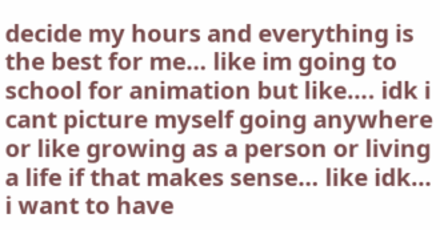decide my hours and everything is the best for me… like im going to school for animation but like…. idk i cant picture myself going anywhere or like growing as a person or living a life if that makes sense… like idk… i want to have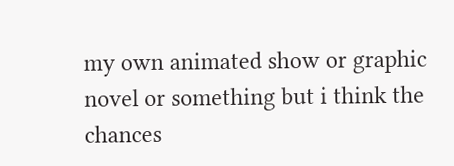my own animated show or graphic novel or something but i think the chances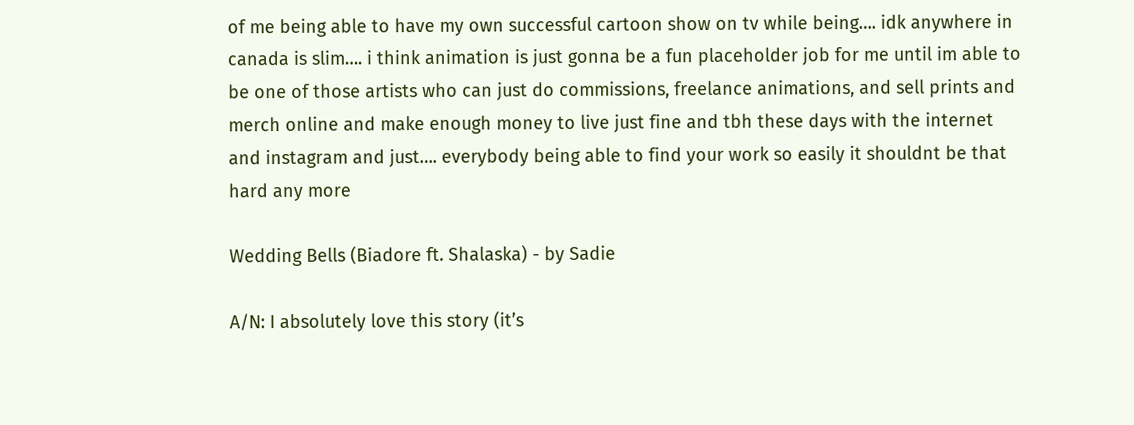of me being able to have my own successful cartoon show on tv while being…. idk anywhere in canada is slim…. i think animation is just gonna be a fun placeholder job for me until im able to be one of those artists who can just do commissions, freelance animations, and sell prints and merch online and make enough money to live just fine and tbh these days with the internet and instagram and just…. everybody being able to find your work so easily it shouldnt be that hard any more

Wedding Bells (Biadore ft. Shalaska) - by Sadie

A/N: I absolutely love this story (it’s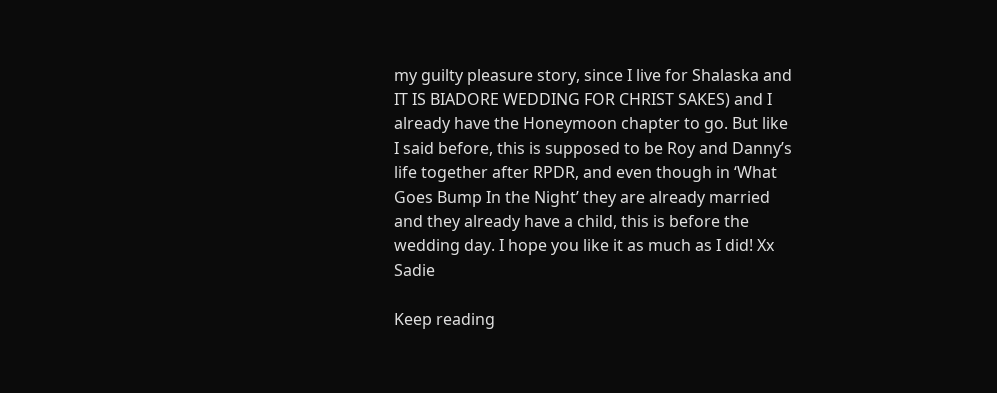my guilty pleasure story, since I live for Shalaska and IT IS BIADORE WEDDING FOR CHRIST SAKES) and I already have the Honeymoon chapter to go. But like I said before, this is supposed to be Roy and Danny’s life together after RPDR, and even though in ‘What Goes Bump In the Night’ they are already married and they already have a child, this is before the wedding day. I hope you like it as much as I did! Xx Sadie

Keep reading